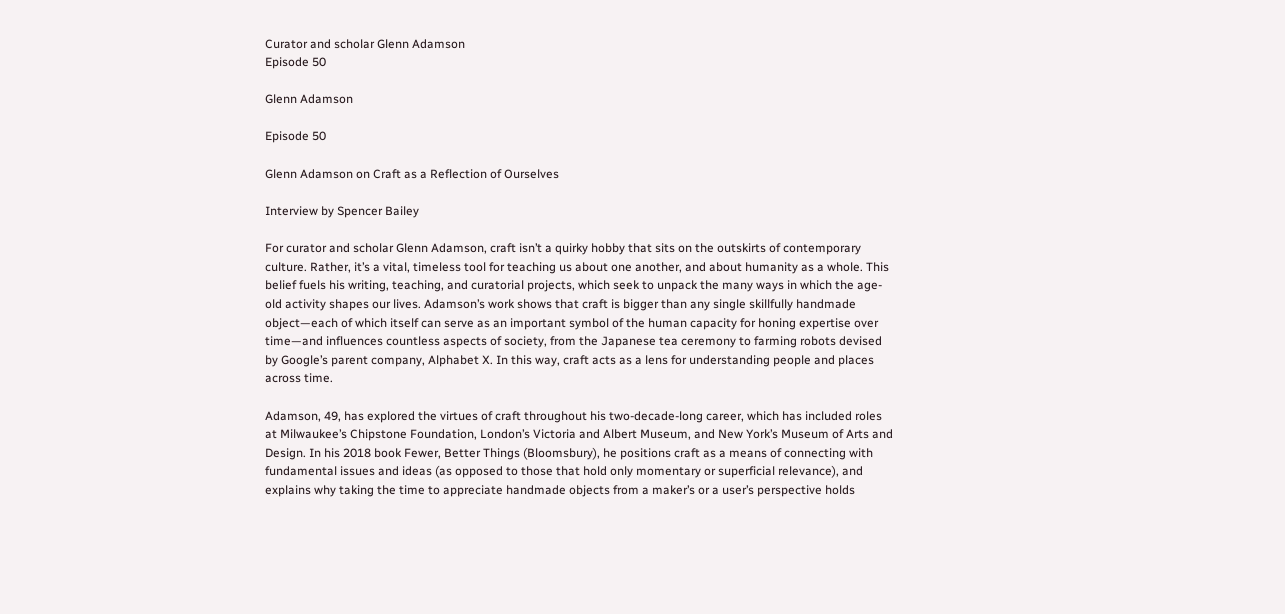Curator and scholar Glenn Adamson
Episode 50

Glenn Adamson

Episode 50

Glenn Adamson on Craft as a Reflection of Ourselves

Interview by Spencer Bailey

For curator and scholar Glenn Adamson, craft isn’t a quirky hobby that sits on the outskirts of contemporary culture. Rather, it’s a vital, timeless tool for teaching us about one another, and about humanity as a whole. This belief fuels his writing, teaching, and curatorial projects, which seek to unpack the many ways in which the age-old activity shapes our lives. Adamson’s work shows that craft is bigger than any single skillfully handmade object—each of which itself can serve as an important symbol of the human capacity for honing expertise over time—and influences countless aspects of society, from the Japanese tea ceremony to farming robots devised by Google’s parent company, Alphabet X. In this way, craft acts as a lens for understanding people and places across time.

Adamson, 49, has explored the virtues of craft throughout his two-decade-long career, which has included roles at Milwaukee’s Chipstone Foundation, London’s Victoria and Albert Museum, and New York’s Museum of Arts and Design. In his 2018 book Fewer, Better Things (Bloomsbury), he positions craft as a means of connecting with fundamental issues and ideas (as opposed to those that hold only momentary or superficial relevance), and explains why taking the time to appreciate handmade objects from a maker’s or a user’s perspective holds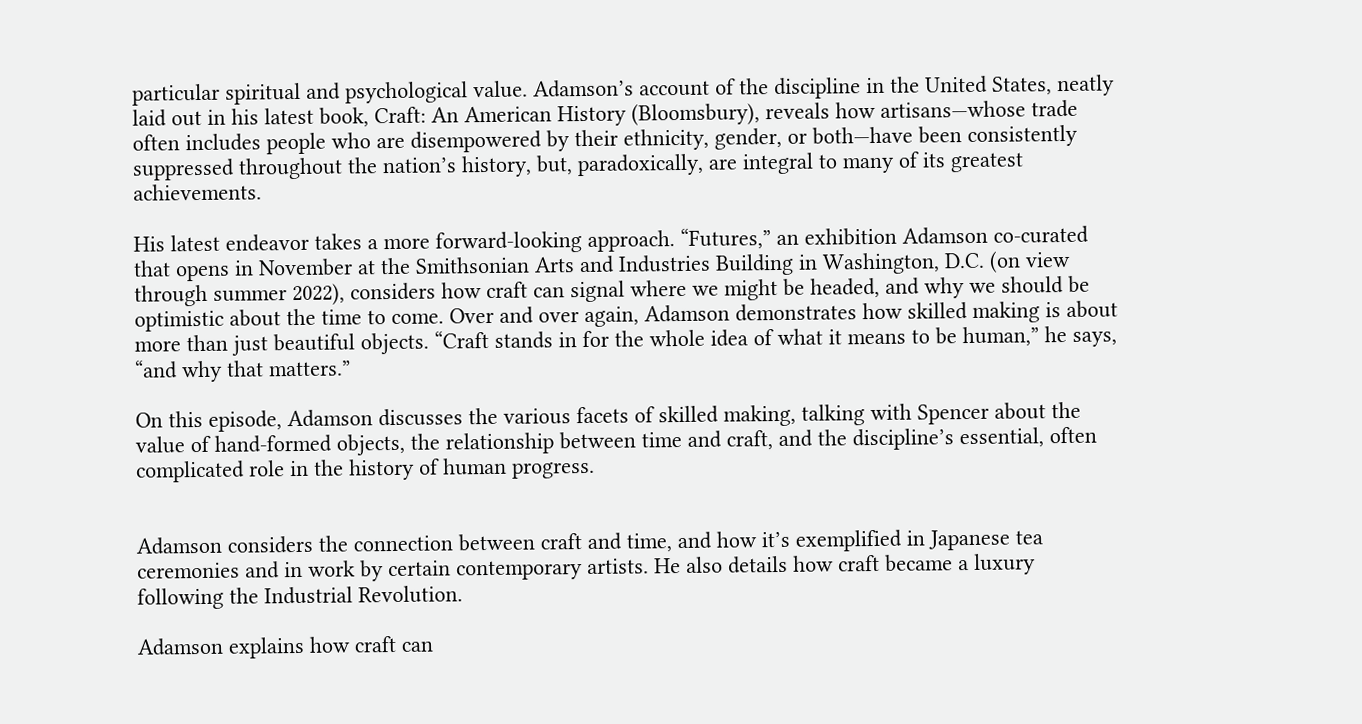particular spiritual and psychological value. Adamson’s account of the discipline in the United States, neatly laid out in his latest book, Craft: An American History (Bloomsbury), reveals how artisans—whose trade often includes people who are disempowered by their ethnicity, gender, or both—have been consistently suppressed throughout the nation’s history, but, paradoxically, are integral to many of its greatest achievements.

His latest endeavor takes a more forward-looking approach. “Futures,” an exhibition Adamson co-curated that opens in November at the Smithsonian Arts and Industries Building in Washington, D.C. (on view through summer 2022), considers how craft can signal where we might be headed, and why we should be optimistic about the time to come. Over and over again, Adamson demonstrates how skilled making is about more than just beautiful objects. “Craft stands in for the whole idea of what it means to be human,” he says, “and why that matters.”

On this episode, Adamson discusses the various facets of skilled making, talking with Spencer about the value of hand-formed objects, the relationship between time and craft, and the discipline’s essential, often complicated role in the history of human progress.


Adamson considers the connection between craft and time, and how it’s exemplified in Japanese tea ceremonies and in work by certain contemporary artists. He also details how craft became a luxury following the Industrial Revolution.

Adamson explains how craft can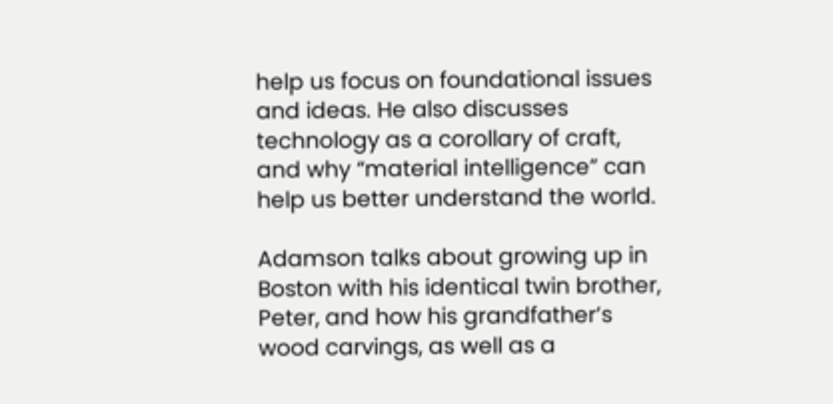help us focus on foundational issues and ideas. He also discusses technology as a corollary of craft, and why “material intelligence” can help us better understand the world.

Adamson talks about growing up in Boston with his identical twin brother, Peter, and how his grandfather’s wood carvings, as well as a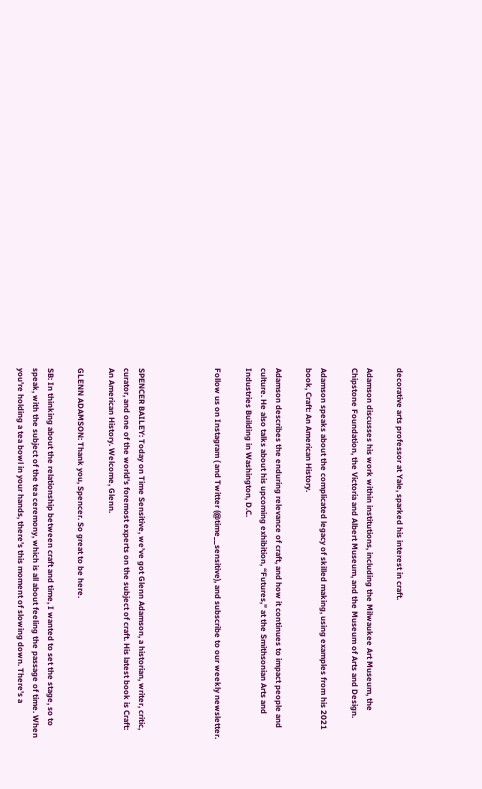decorative arts professor at Yale, sparked his interest in craft.

Adamson discusses his work within institutions, including the Milwaukee Art Museum, the Chipstone Foundation, the Victoria and Albert Museum, and the Museum of Arts and Design.

Adamson speaks about the complicated legacy of skilled making, using examples from his 2021 book, Craft: An American History.

Adamson describes the enduring relevance of craft, and how it continues to impact people and culture. He also talks about his upcoming exhibition, “Futures,” at the Smithsonian Arts and Industries Building in Washington, D.C.

Follow us on Instagram ( and Twitter (@time__sensitive), and subscribe to our weekly newsletter.




SPENCER BAILEY: Today on Time Sensitive, we’ve got Glenn Adamson, a historian, writer, critic, curator, and one of the world’s foremost experts on the subject of craft. His latest book is Craft: An American History. Welcome, Glenn.

GLENN ADAMSON: Thank you, Spencer. So great to be here.

SB: In thinking about the relationship between craft and time, I wanted to set the stage, so to speak, with the subject of the tea ceremony, which is all about feeling the passage of time. When you’re holding a tea bowl in your hands, there’s this moment of slowing down. There’s a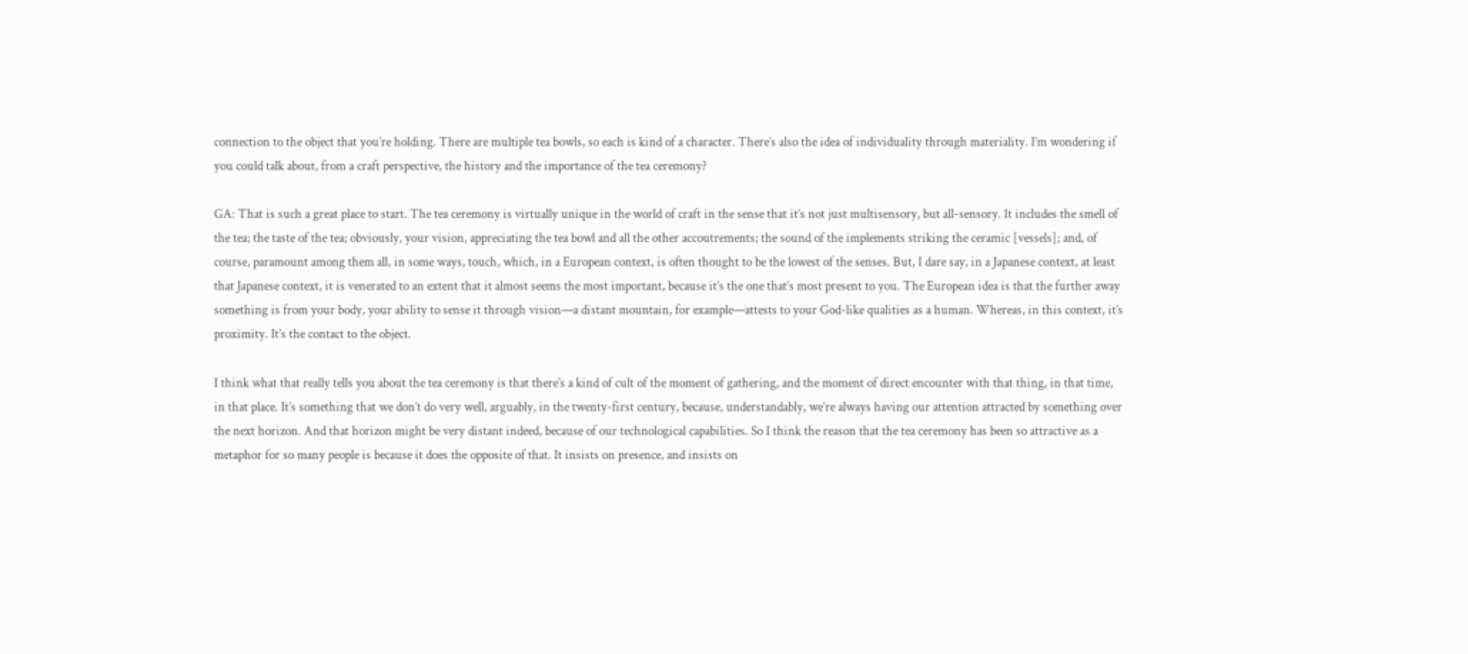connection to the object that you’re holding. There are multiple tea bowls, so each is kind of a character. There’s also the idea of individuality through materiality. I’m wondering if you could talk about, from a craft perspective, the history and the importance of the tea ceremony?

GA: That is such a great place to start. The tea ceremony is virtually unique in the world of craft in the sense that it’s not just multisensory, but all-sensory. It includes the smell of the tea; the taste of the tea; obviously, your vision, appreciating the tea bowl and all the other accoutrements; the sound of the implements striking the ceramic [vessels]; and, of course, paramount among them all, in some ways, touch, which, in a European context, is often thought to be the lowest of the senses. But, I dare say, in a Japanese context, at least that Japanese context, it is venerated to an extent that it almost seems the most important, because it’s the one that’s most present to you. The European idea is that the further away something is from your body, your ability to sense it through vision—a distant mountain, for example—attests to your God-like qualities as a human. Whereas, in this context, it’s proximity. It’s the contact to the object.

I think what that really tells you about the tea ceremony is that there’s a kind of cult of the moment of gathering, and the moment of direct encounter with that thing, in that time, in that place. It’s something that we don’t do very well, arguably, in the twenty-first century, because, understandably, we’re always having our attention attracted by something over the next horizon. And that horizon might be very distant indeed, because of our technological capabilities. So I think the reason that the tea ceremony has been so attractive as a metaphor for so many people is because it does the opposite of that. It insists on presence, and insists on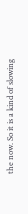the now. So it is a kind of slowing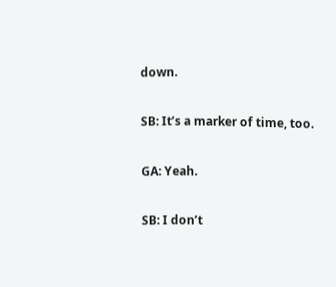down.

SB: It’s a marker of time, too.

GA: Yeah.

SB: I don’t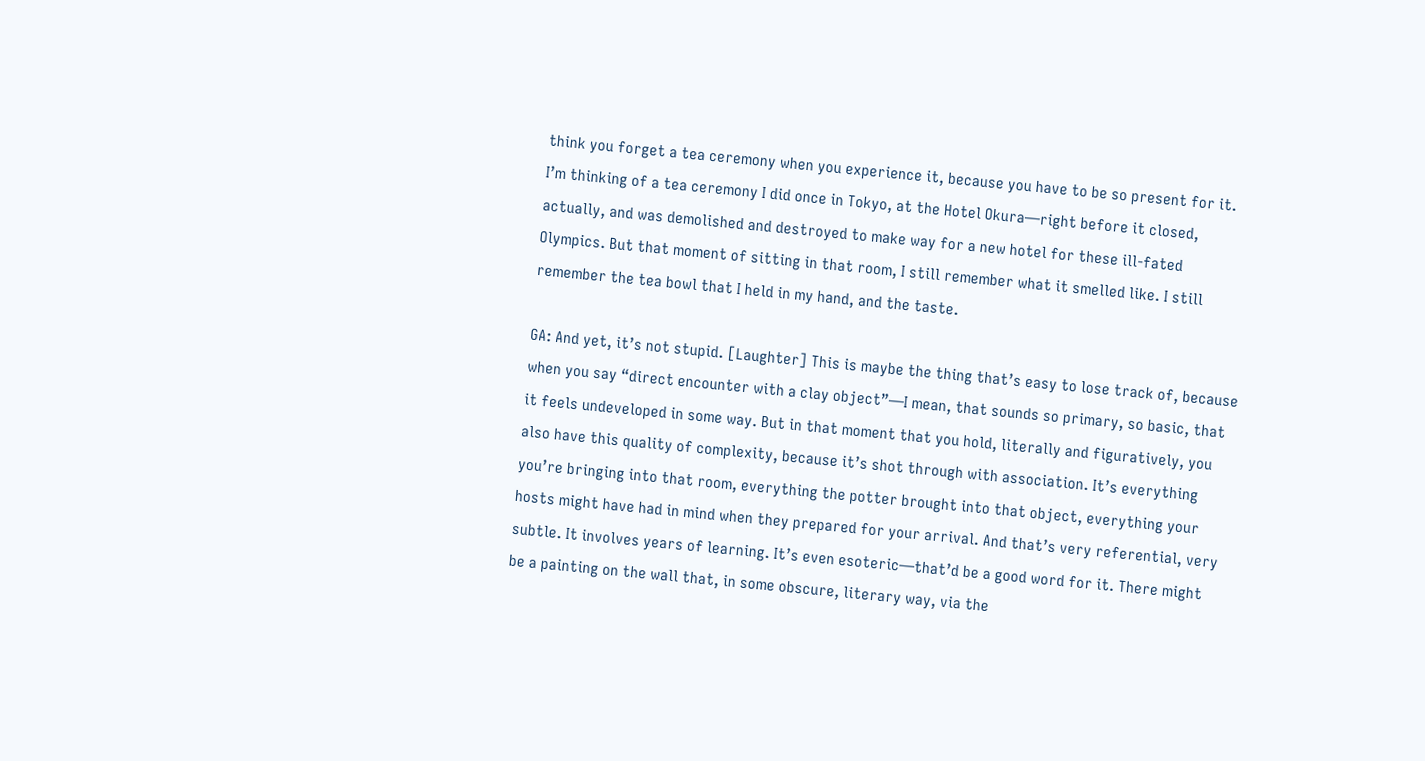think you forget a tea ceremony when you experience it, because you have to be so present for it. I’m thinking of a tea ceremony I did once in Tokyo, at the Hotel Okura—right before it closed, actually, and was demolished and destroyed to make way for a new hotel for these ill-fated Olympics. But that moment of sitting in that room, I still remember what it smelled like. I still remember the tea bowl that I held in my hand, and the taste.

GA: And yet, it’s not stupid. [Laughter] This is maybe the thing that’s easy to lose track of, because when you say “direct encounter with a clay object”—I mean, that sounds so primary, so basic, that it feels undeveloped in some way. But in that moment that you hold, literally and figuratively, you also have this quality of complexity, because it’s shot through with association. It’s everything you’re bringing into that room, everything the potter brought into that object, everything your hosts might have had in mind when they prepared for your arrival. And that’s very referential, very subtle. It involves years of learning. It’s even esoteric—that’d be a good word for it. There might be a painting on the wall that, in some obscure, literary way, via the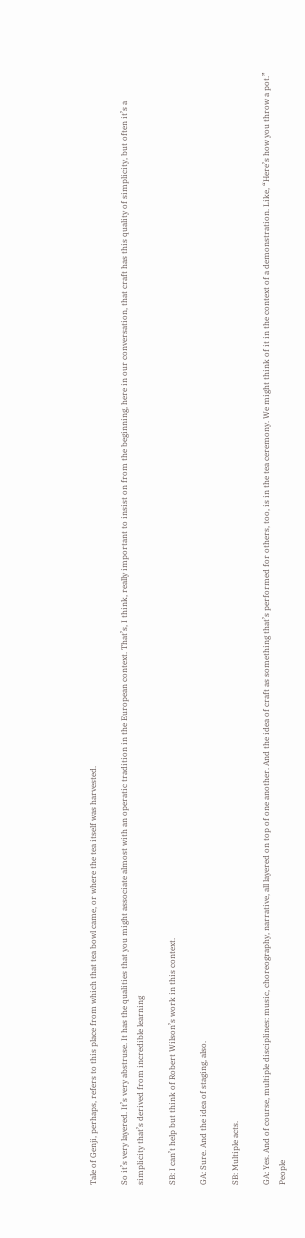Tale of Genji, perhaps, refers to this place from which that tea bowl came, or where the tea itself was harvested.

So it’s very layered. It’s very abstruse. It has the qualities that you might associate almost with an operatic tradition in the European context. That’s, I think, really important to insist on from the beginning, here in our conversation, that craft has this quality of simplicity, but often it’s a simplicity that’s derived from incredible learning

SB: I can’t help but think of Robert Wilson’s work in this context.

GA: Sure. And the idea of staging, also.

SB: Multiple acts.

GA: Yes. And of course, multiple disciplines: music, choreography, narrative, all layered on top of one another. And the idea of craft as something that’s performed for others, too, is in the tea ceremony. We might think of it in the context of a demonstration. Like, “Here’s how you throw a pot.” People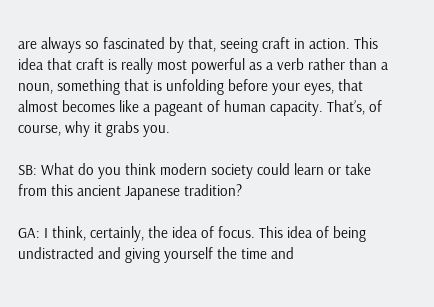are always so fascinated by that, seeing craft in action. This idea that craft is really most powerful as a verb rather than a noun, something that is unfolding before your eyes, that almost becomes like a pageant of human capacity. That’s, of course, why it grabs you.

SB: What do you think modern society could learn or take from this ancient Japanese tradition?

GA: I think, certainly, the idea of focus. This idea of being undistracted and giving yourself the time and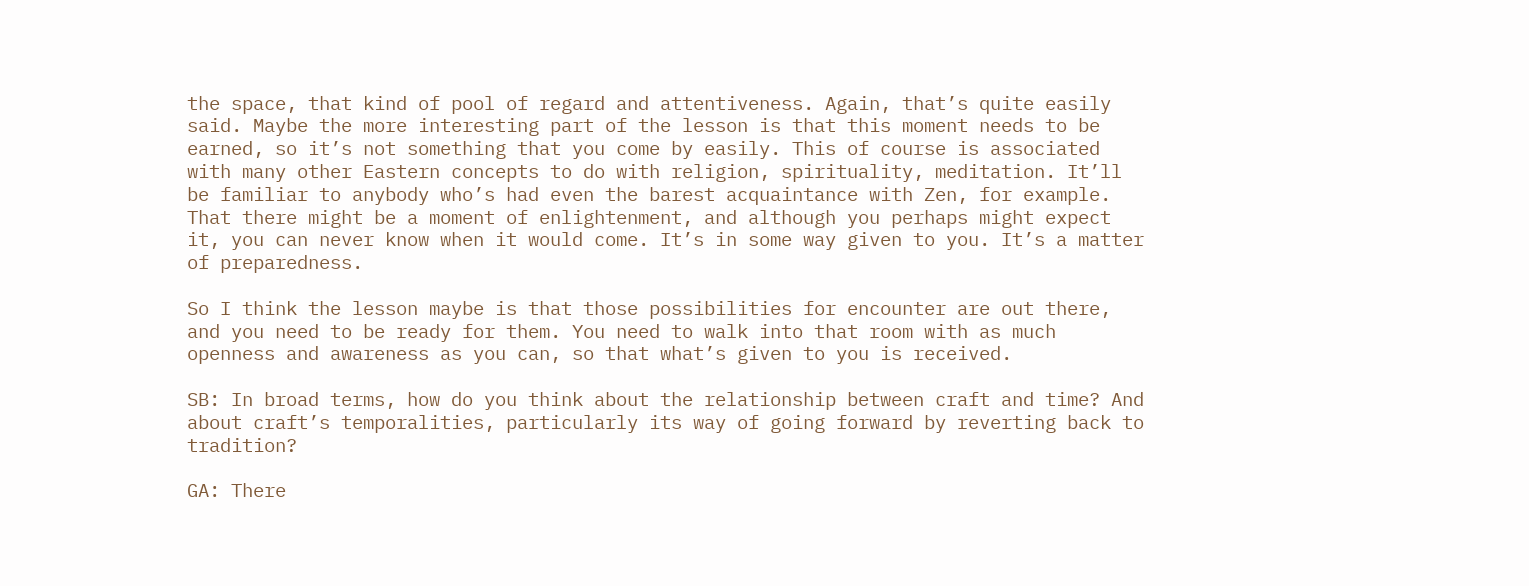the space, that kind of pool of regard and attentiveness. Again, that’s quite easily said. Maybe the more interesting part of the lesson is that this moment needs to be earned, so it’s not something that you come by easily. This of course is associated with many other Eastern concepts to do with religion, spirituality, meditation. It’ll be familiar to anybody who’s had even the barest acquaintance with Zen, for example. That there might be a moment of enlightenment, and although you perhaps might expect it, you can never know when it would come. It’s in some way given to you. It’s a matter of preparedness.

So I think the lesson maybe is that those possibilities for encounter are out there, and you need to be ready for them. You need to walk into that room with as much openness and awareness as you can, so that what’s given to you is received.

SB: In broad terms, how do you think about the relationship between craft and time? And about craft’s temporalities, particularly its way of going forward by reverting back to tradition?

GA: There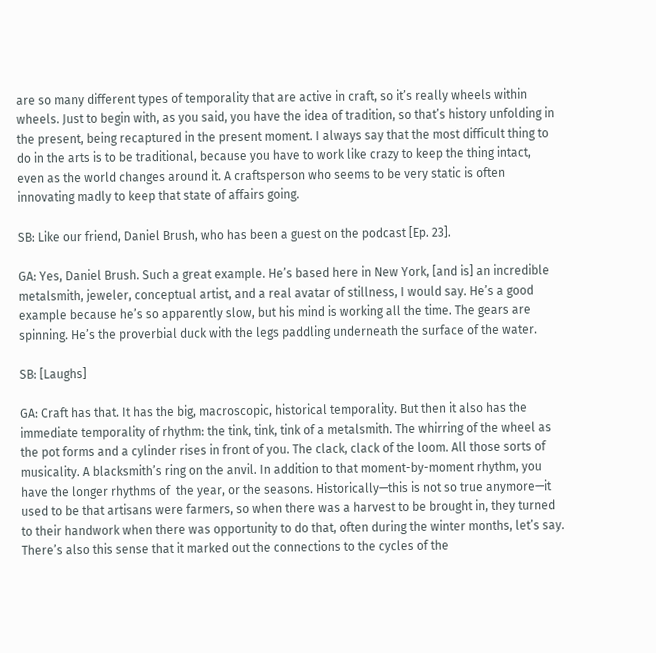are so many different types of temporality that are active in craft, so it’s really wheels within wheels. Just to begin with, as you said, you have the idea of tradition, so that’s history unfolding in the present, being recaptured in the present moment. I always say that the most difficult thing to do in the arts is to be traditional, because you have to work like crazy to keep the thing intact, even as the world changes around it. A craftsperson who seems to be very static is often innovating madly to keep that state of affairs going.

SB: Like our friend, Daniel Brush, who has been a guest on the podcast [Ep. 23].

GA: Yes, Daniel Brush. Such a great example. He’s based here in New York, [and is] an incredible metalsmith, jeweler, conceptual artist, and a real avatar of stillness, I would say. He’s a good example because he’s so apparently slow, but his mind is working all the time. The gears are spinning. He’s the proverbial duck with the legs paddling underneath the surface of the water.

SB: [Laughs]

GA: Craft has that. It has the big, macroscopic, historical temporality. But then it also has the immediate temporality of rhythm: the tink, tink, tink of a metalsmith. The whirring of the wheel as the pot forms and a cylinder rises in front of you. The clack, clack of the loom. All those sorts of musicality. A blacksmith’s ring on the anvil. In addition to that moment-by-moment rhythm, you have the longer rhythms of  the year, or the seasons. Historically—this is not so true anymore—it used to be that artisans were farmers, so when there was a harvest to be brought in, they turned to their handwork when there was opportunity to do that, often during the winter months, let’s say. There’s also this sense that it marked out the connections to the cycles of the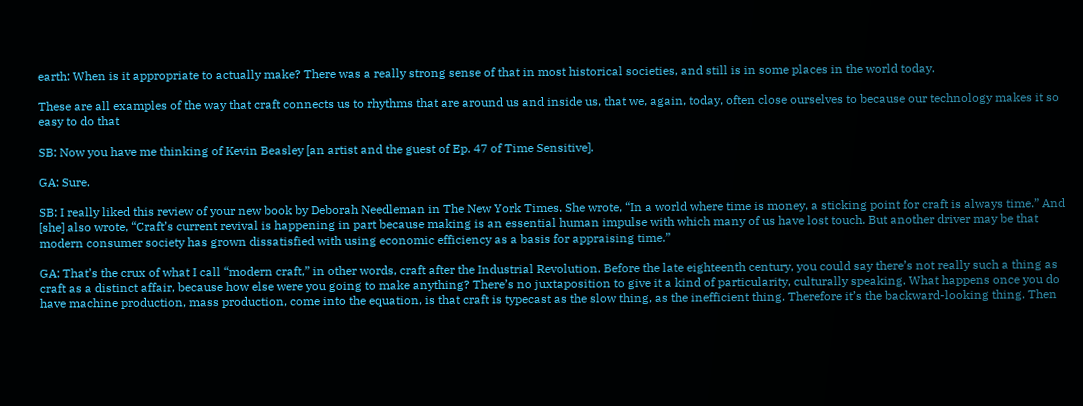earth: When is it appropriate to actually make? There was a really strong sense of that in most historical societies, and still is in some places in the world today.

These are all examples of the way that craft connects us to rhythms that are around us and inside us, that we, again, today, often close ourselves to because our technology makes it so easy to do that

SB: Now you have me thinking of Kevin Beasley [an artist and the guest of Ep. 47 of Time Sensitive].

GA: Sure.

SB: I really liked this review of your new book by Deborah Needleman in The New York Times. She wrote, “In a world where time is money, a sticking point for craft is always time.” And [she] also wrote, “Craft’s current revival is happening in part because making is an essential human impulse with which many of us have lost touch. But another driver may be that modern consumer society has grown dissatisfied with using economic efficiency as a basis for appraising time.”

GA: That’s the crux of what I call “modern craft,” in other words, craft after the Industrial Revolution. Before the late eighteenth century, you could say there’s not really such a thing as craft as a distinct affair, because how else were you going to make anything? There’s no juxtaposition to give it a kind of particularity, culturally speaking. What happens once you do have machine production, mass production, come into the equation, is that craft is typecast as the slow thing, as the inefficient thing. Therefore it’s the backward-looking thing. Then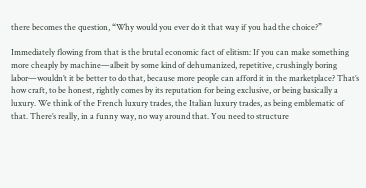there becomes the question, “Why would you ever do it that way if you had the choice?”

Immediately flowing from that is the brutal economic fact of elitism: If you can make something more cheaply by machine—albeit by some kind of dehumanized, repetitive, crushingly boring labor—wouldn’t it be better to do that, because more people can afford it in the marketplace? That’s how craft, to be honest, rightly comes by its reputation for being exclusive, or being basically a luxury. We think of the French luxury trades, the Italian luxury trades, as being emblematic of that. There’s really, in a funny way, no way around that. You need to structure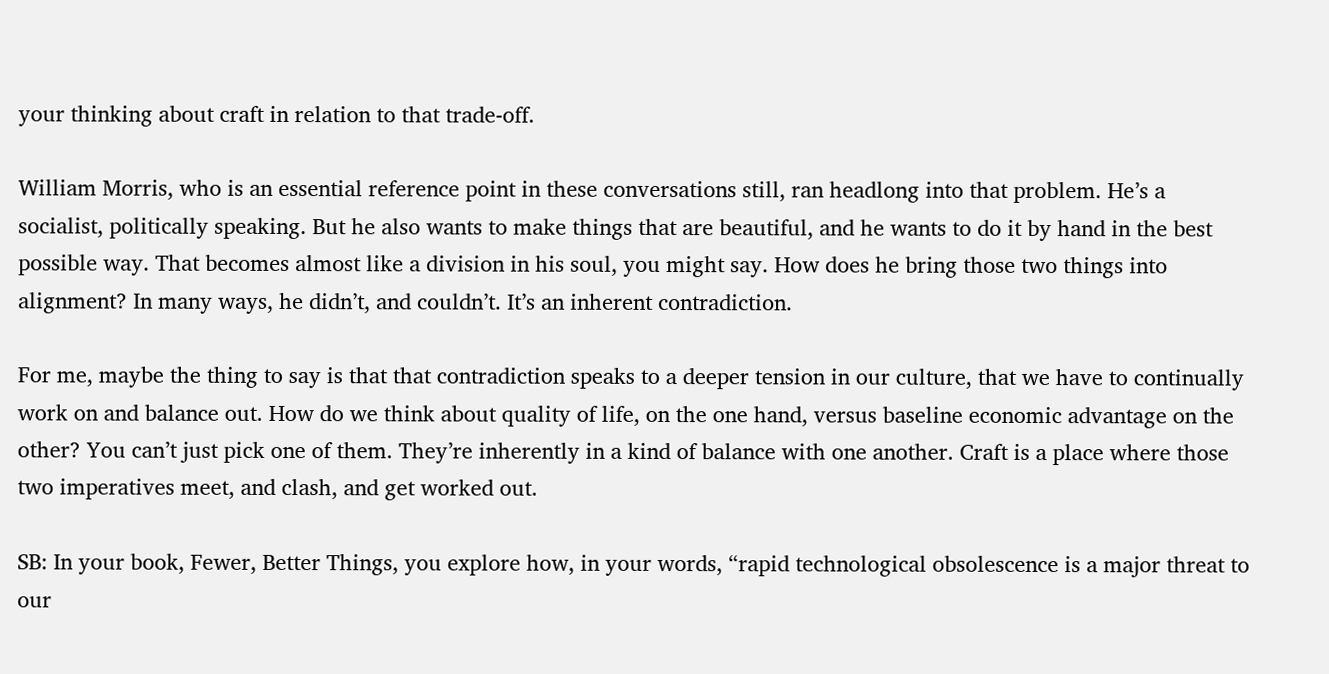your thinking about craft in relation to that trade-off.

William Morris, who is an essential reference point in these conversations still, ran headlong into that problem. He’s a socialist, politically speaking. But he also wants to make things that are beautiful, and he wants to do it by hand in the best possible way. That becomes almost like a division in his soul, you might say. How does he bring those two things into alignment? In many ways, he didn’t, and couldn’t. It’s an inherent contradiction.

For me, maybe the thing to say is that that contradiction speaks to a deeper tension in our culture, that we have to continually work on and balance out. How do we think about quality of life, on the one hand, versus baseline economic advantage on the other? You can’t just pick one of them. They’re inherently in a kind of balance with one another. Craft is a place where those two imperatives meet, and clash, and get worked out.

SB: In your book, Fewer, Better Things, you explore how, in your words, “rapid technological obsolescence is a major threat to our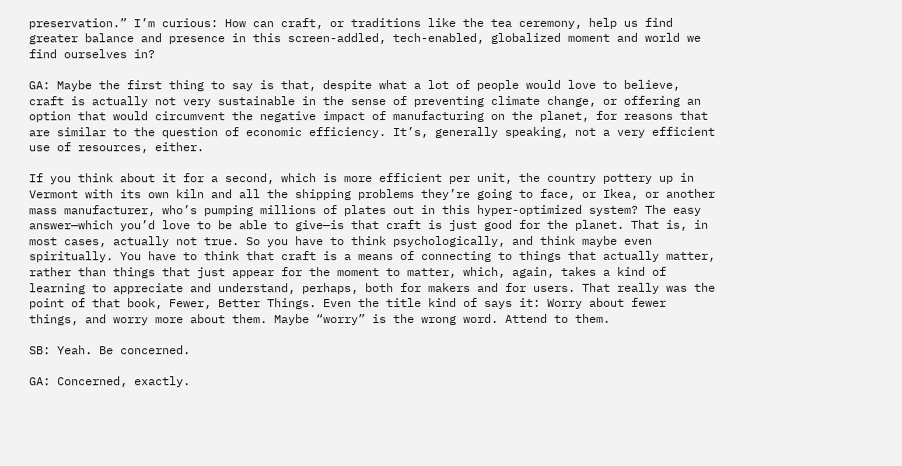preservation.” I’m curious: How can craft, or traditions like the tea ceremony, help us find greater balance and presence in this screen-addled, tech-enabled, globalized moment and world we find ourselves in?

GA: Maybe the first thing to say is that, despite what a lot of people would love to believe, craft is actually not very sustainable in the sense of preventing climate change, or offering an option that would circumvent the negative impact of manufacturing on the planet, for reasons that are similar to the question of economic efficiency. It’s, generally speaking, not a very efficient use of resources, either.

If you think about it for a second, which is more efficient per unit, the country pottery up in Vermont with its own kiln and all the shipping problems they’re going to face, or Ikea, or another mass manufacturer, who’s pumping millions of plates out in this hyper-optimized system? The easy answer—which you’d love to be able to give—is that craft is just good for the planet. That is, in most cases, actually not true. So you have to think psychologically, and think maybe even spiritually. You have to think that craft is a means of connecting to things that actually matter, rather than things that just appear for the moment to matter, which, again, takes a kind of learning to appreciate and understand, perhaps, both for makers and for users. That really was the point of that book, Fewer, Better Things. Even the title kind of says it: Worry about fewer things, and worry more about them. Maybe “worry” is the wrong word. Attend to them.

SB: Yeah. Be concerned.

GA: Concerned, exactly.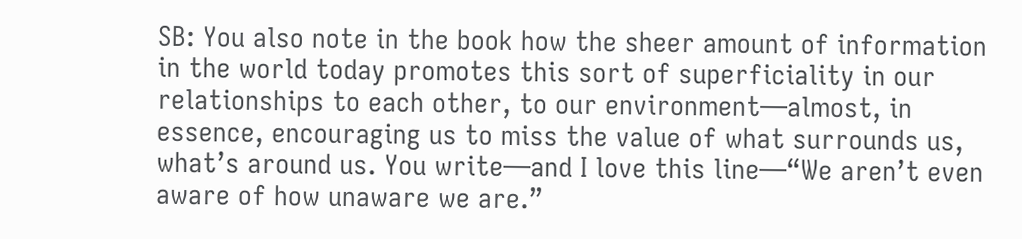SB: You also note in the book how the sheer amount of information in the world today promotes this sort of superficiality in our relationships to each other, to our environment—almost, in essence, encouraging us to miss the value of what surrounds us, what’s around us. You write—and I love this line—“We aren’t even aware of how unaware we are.”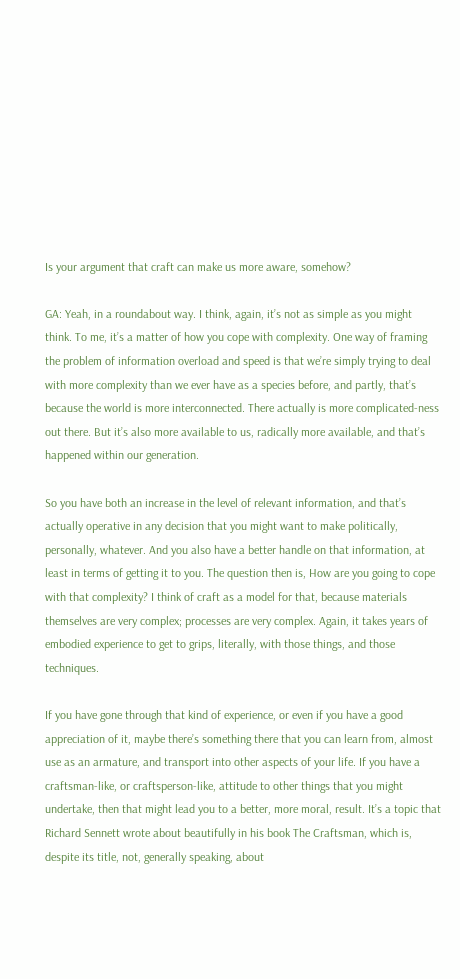Is your argument that craft can make us more aware, somehow?

GA: Yeah, in a roundabout way. I think, again, it’s not as simple as you might think. To me, it’s a matter of how you cope with complexity. One way of framing the problem of information overload and speed is that we’re simply trying to deal with more complexity than we ever have as a species before, and partly, that’s because the world is more interconnected. There actually is more complicated-ness out there. But it’s also more available to us, radically more available, and that’s happened within our generation.

So you have both an increase in the level of relevant information, and that’s actually operative in any decision that you might want to make politically, personally, whatever. And you also have a better handle on that information, at least in terms of getting it to you. The question then is, How are you going to cope with that complexity? I think of craft as a model for that, because materials themselves are very complex; processes are very complex. Again, it takes years of embodied experience to get to grips, literally, with those things, and those techniques.

If you have gone through that kind of experience, or even if you have a good appreciation of it, maybe there’s something there that you can learn from, almost use as an armature, and transport into other aspects of your life. If you have a craftsman-like, or craftsperson-like, attitude to other things that you might undertake, then that might lead you to a better, more moral, result. It’s a topic that Richard Sennett wrote about beautifully in his book The Craftsman, which is, despite its title, not, generally speaking, about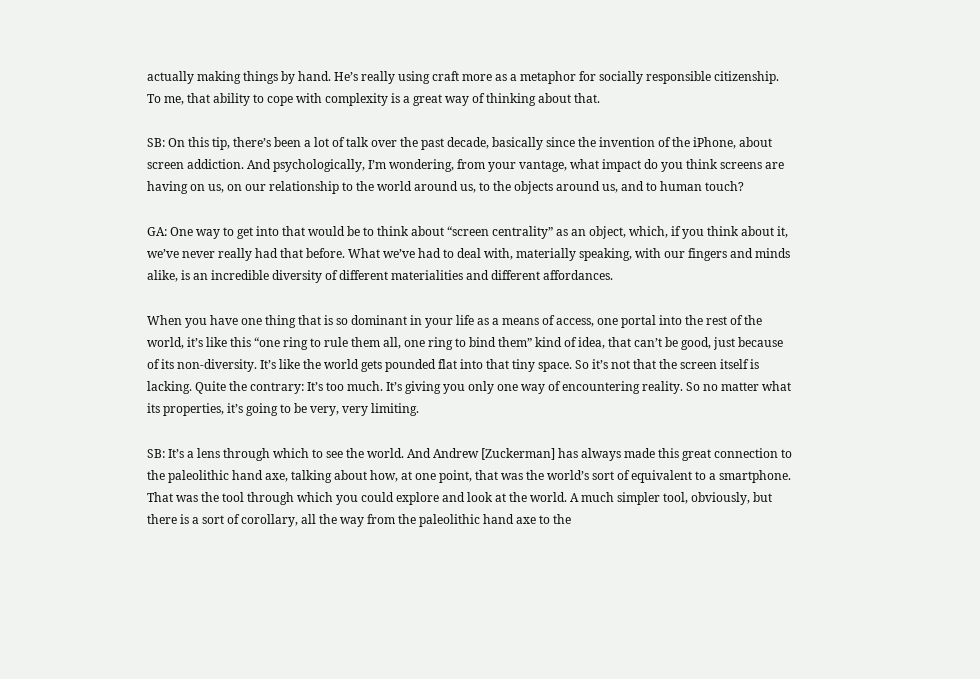actually making things by hand. He’s really using craft more as a metaphor for socially responsible citizenship. To me, that ability to cope with complexity is a great way of thinking about that.

SB: On this tip, there’s been a lot of talk over the past decade, basically since the invention of the iPhone, about screen addiction. And psychologically, I’m wondering, from your vantage, what impact do you think screens are having on us, on our relationship to the world around us, to the objects around us, and to human touch?

GA: One way to get into that would be to think about “screen centrality” as an object, which, if you think about it, we’ve never really had that before. What we’ve had to deal with, materially speaking, with our fingers and minds alike, is an incredible diversity of different materialities and different affordances.

When you have one thing that is so dominant in your life as a means of access, one portal into the rest of the world, it’s like this “one ring to rule them all, one ring to bind them” kind of idea, that can’t be good, just because of its non-diversity. It’s like the world gets pounded flat into that tiny space. So it’s not that the screen itself is lacking. Quite the contrary: It’s too much. It’s giving you only one way of encountering reality. So no matter what its properties, it’s going to be very, very limiting.

SB: It’s a lens through which to see the world. And Andrew [Zuckerman] has always made this great connection to the paleolithic hand axe, talking about how, at one point, that was the world’s sort of equivalent to a smartphone. That was the tool through which you could explore and look at the world. A much simpler tool, obviously, but there is a sort of corollary, all the way from the paleolithic hand axe to the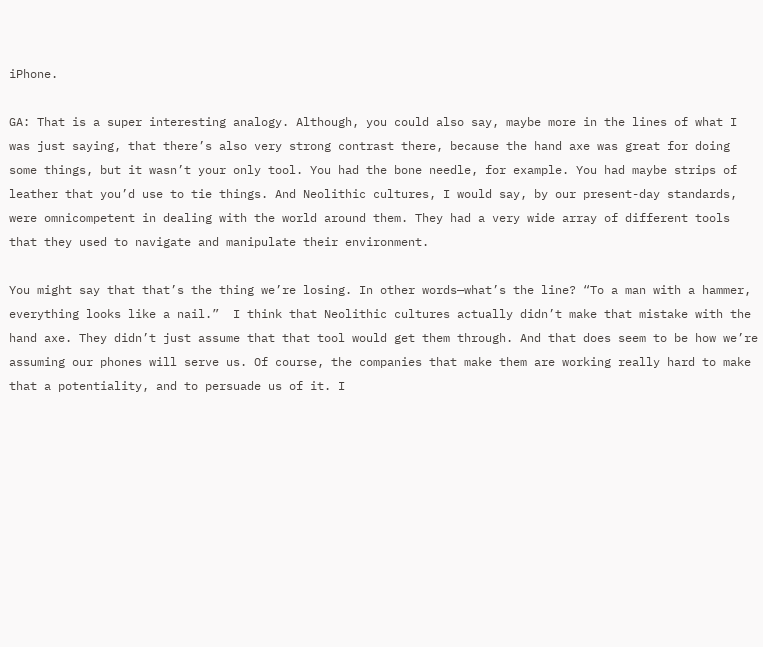iPhone.

GA: That is a super interesting analogy. Although, you could also say, maybe more in the lines of what I was just saying, that there’s also very strong contrast there, because the hand axe was great for doing some things, but it wasn’t your only tool. You had the bone needle, for example. You had maybe strips of leather that you’d use to tie things. And Neolithic cultures, I would say, by our present-day standards, were omnicompetent in dealing with the world around them. They had a very wide array of different tools that they used to navigate and manipulate their environment.

You might say that that’s the thing we’re losing. In other words—what’s the line? “To a man with a hammer, everything looks like a nail.”  I think that Neolithic cultures actually didn’t make that mistake with the hand axe. They didn’t just assume that that tool would get them through. And that does seem to be how we’re assuming our phones will serve us. Of course, the companies that make them are working really hard to make that a potentiality, and to persuade us of it. I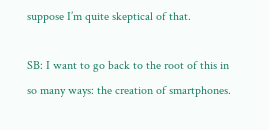suppose I’m quite skeptical of that.

SB: I want to go back to the root of this in so many ways: the creation of smartphones.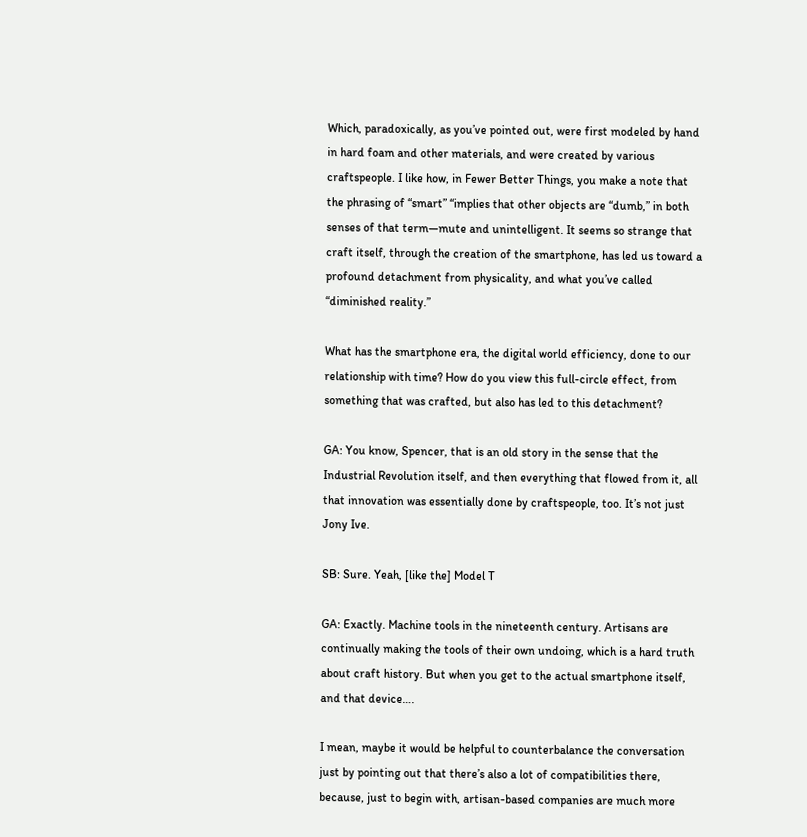Which, paradoxically, as you’ve pointed out, were first modeled by hand in hard foam and other materials, and were created by various craftspeople. I like how, in Fewer Better Things, you make a note that the phrasing of “smart” “implies that other objects are “dumb,” in both senses of that term—mute and unintelligent. It seems so strange that craft itself, through the creation of the smartphone, has led us toward a profound detachment from physicality, and what you’ve called “diminished reality.”

What has the smartphone era, the digital world efficiency, done to our relationship with time? How do you view this full-circle effect, from something that was crafted, but also has led to this detachment?

GA: You know, Spencer, that is an old story in the sense that the Industrial Revolution itself, and then everything that flowed from it, all that innovation was essentially done by craftspeople, too. It’s not just Jony Ive.

SB: Sure. Yeah, [like the] Model T

GA: Exactly. Machine tools in the nineteenth century. Artisans are continually making the tools of their own undoing, which is a hard truth about craft history. But when you get to the actual smartphone itself, and that device….

I mean, maybe it would be helpful to counterbalance the conversation just by pointing out that there’s also a lot of compatibilities there, because, just to begin with, artisan-based companies are much more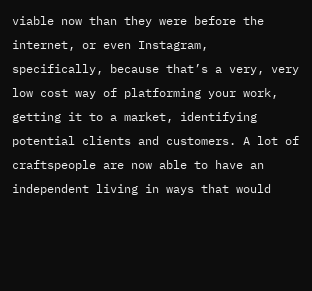viable now than they were before the internet, or even Instagram, specifically, because that’s a very, very low cost way of platforming your work, getting it to a market, identifying potential clients and customers. A lot of craftspeople are now able to have an independent living in ways that would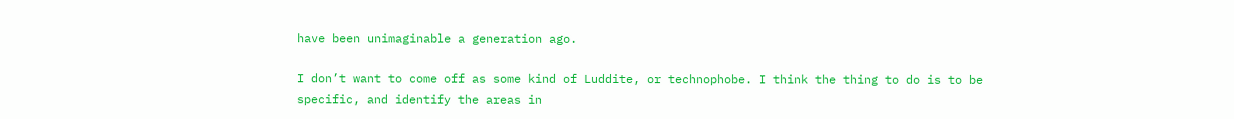have been unimaginable a generation ago.

I don’t want to come off as some kind of Luddite, or technophobe. I think the thing to do is to be specific, and identify the areas in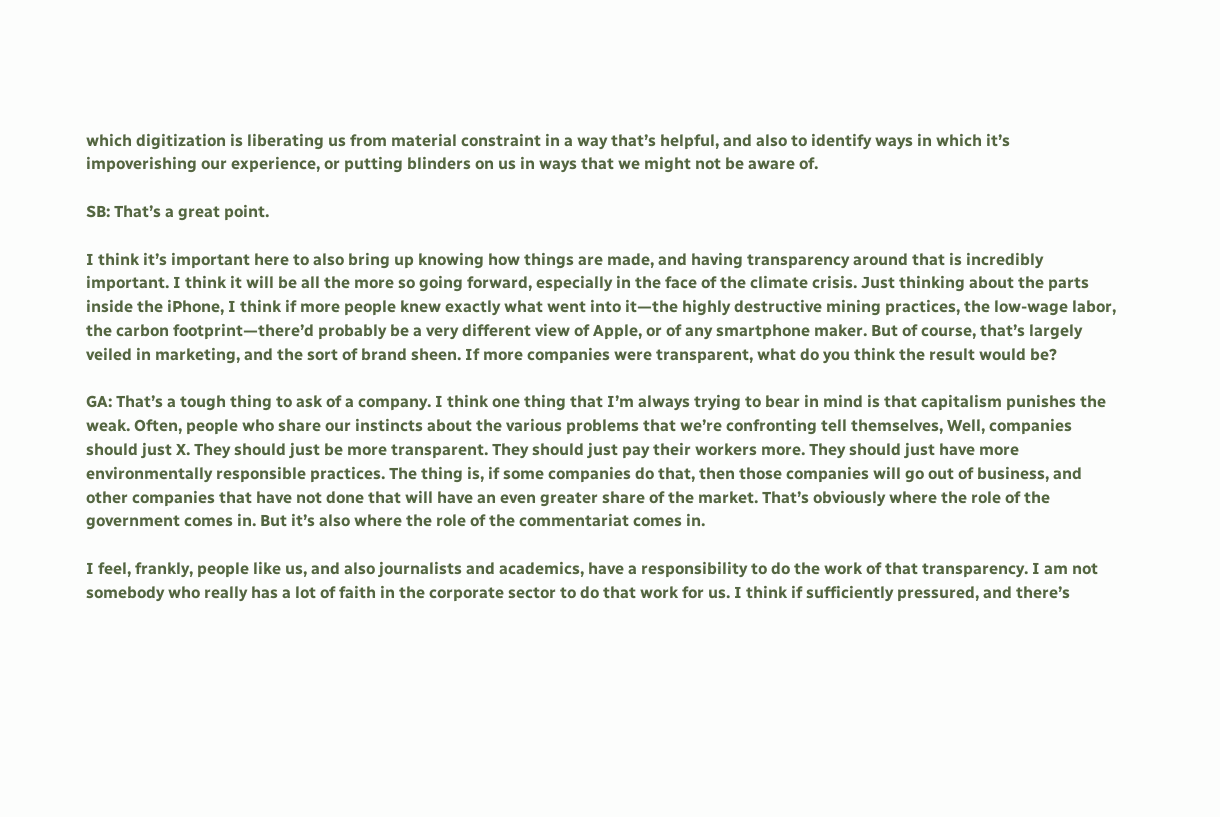which digitization is liberating us from material constraint in a way that’s helpful, and also to identify ways in which it’s impoverishing our experience, or putting blinders on us in ways that we might not be aware of.

SB: That’s a great point.

I think it’s important here to also bring up knowing how things are made, and having transparency around that is incredibly important. I think it will be all the more so going forward, especially in the face of the climate crisis. Just thinking about the parts inside the iPhone, I think if more people knew exactly what went into it—the highly destructive mining practices, the low-wage labor, the carbon footprint—there’d probably be a very different view of Apple, or of any smartphone maker. But of course, that’s largely veiled in marketing, and the sort of brand sheen. If more companies were transparent, what do you think the result would be?

GA: That’s a tough thing to ask of a company. I think one thing that I’m always trying to bear in mind is that capitalism punishes the weak. Often, people who share our instincts about the various problems that we’re confronting tell themselves, Well, companies should just X. They should just be more transparent. They should just pay their workers more. They should just have more environmentally responsible practices. The thing is, if some companies do that, then those companies will go out of business, and other companies that have not done that will have an even greater share of the market. That’s obviously where the role of the government comes in. But it’s also where the role of the commentariat comes in.

I feel, frankly, people like us, and also journalists and academics, have a responsibility to do the work of that transparency. I am not somebody who really has a lot of faith in the corporate sector to do that work for us. I think if sufficiently pressured, and there’s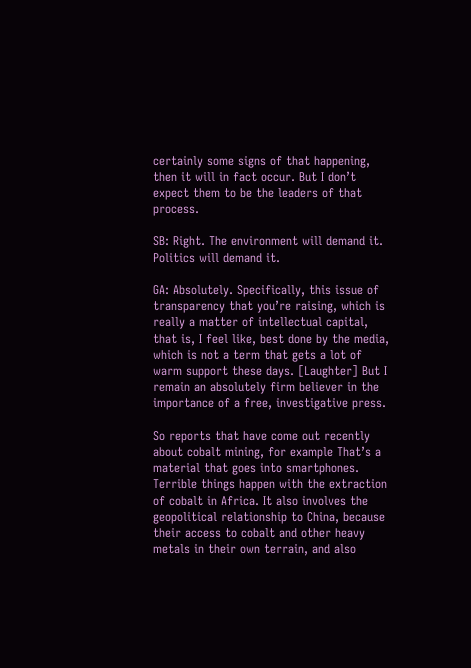certainly some signs of that happening, then it will in fact occur. But I don’t expect them to be the leaders of that process.

SB: Right. The environment will demand it. Politics will demand it.

GA: Absolutely. Specifically, this issue of transparency that you’re raising, which is really a matter of intellectual capital, that is, I feel like, best done by the media, which is not a term that gets a lot of warm support these days. [Laughter] But I remain an absolutely firm believer in the importance of a free, investigative press.

So reports that have come out recently about cobalt mining, for example That’s a material that goes into smartphones. Terrible things happen with the extraction of cobalt in Africa. It also involves the geopolitical relationship to China, because their access to cobalt and other heavy metals in their own terrain, and also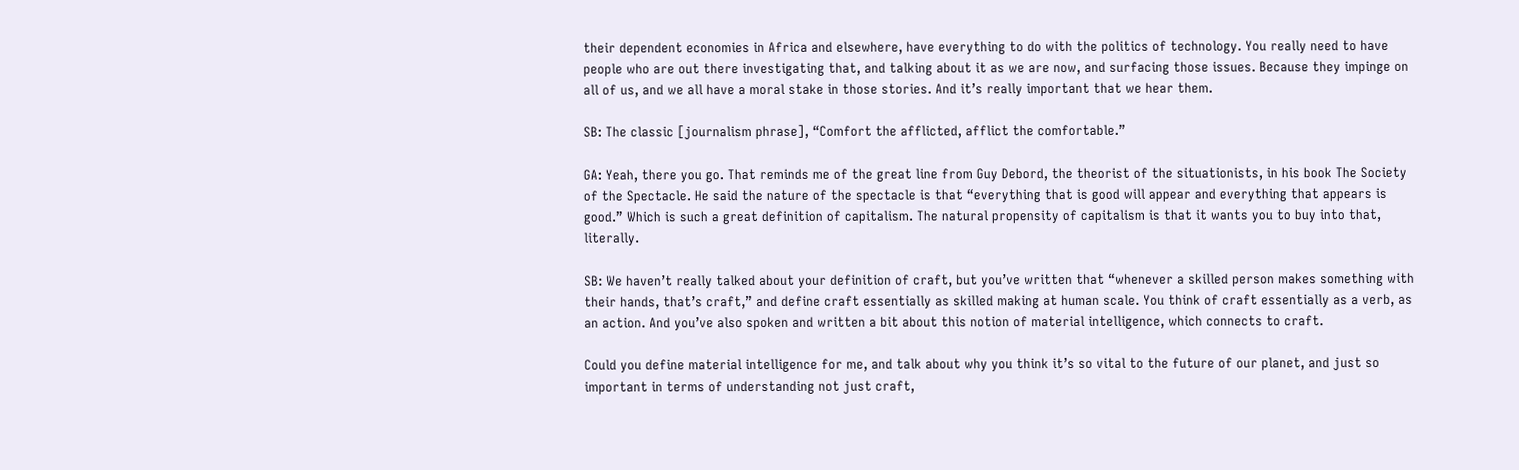their dependent economies in Africa and elsewhere, have everything to do with the politics of technology. You really need to have people who are out there investigating that, and talking about it as we are now, and surfacing those issues. Because they impinge on all of us, and we all have a moral stake in those stories. And it’s really important that we hear them.

SB: The classic [journalism phrase], “Comfort the afflicted, afflict the comfortable.”

GA: Yeah, there you go. That reminds me of the great line from Guy Debord, the theorist of the situationists, in his book The Society of the Spectacle. He said the nature of the spectacle is that “everything that is good will appear and everything that appears is good.” Which is such a great definition of capitalism. The natural propensity of capitalism is that it wants you to buy into that, literally.

SB: We haven’t really talked about your definition of craft, but you’ve written that “whenever a skilled person makes something with their hands, that’s craft,” and define craft essentially as skilled making at human scale. You think of craft essentially as a verb, as an action. And you’ve also spoken and written a bit about this notion of material intelligence, which connects to craft.

Could you define material intelligence for me, and talk about why you think it’s so vital to the future of our planet, and just so important in terms of understanding not just craft,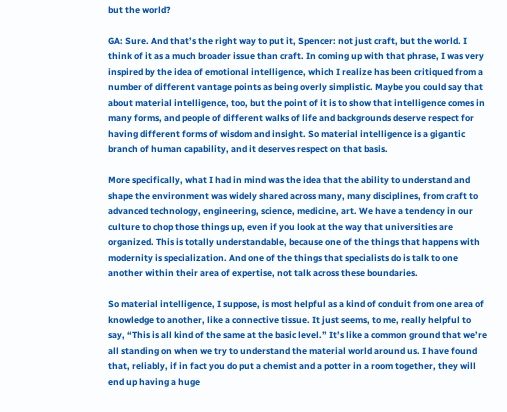but the world?

GA: Sure. And that’s the right way to put it, Spencer: not just craft, but the world. I think of it as a much broader issue than craft. In coming up with that phrase, I was very inspired by the idea of emotional intelligence, which I realize has been critiqued from a number of different vantage points as being overly simplistic. Maybe you could say that about material intelligence, too, but the point of it is to show that intelligence comes in many forms, and people of different walks of life and backgrounds deserve respect for having different forms of wisdom and insight. So material intelligence is a gigantic branch of human capability, and it deserves respect on that basis.

More specifically, what I had in mind was the idea that the ability to understand and shape the environment was widely shared across many, many disciplines, from craft to advanced technology, engineering, science, medicine, art. We have a tendency in our culture to chop those things up, even if you look at the way that universities are organized. This is totally understandable, because one of the things that happens with modernity is specialization. And one of the things that specialists do is talk to one another within their area of expertise, not talk across these boundaries.

So material intelligence, I suppose, is most helpful as a kind of conduit from one area of knowledge to another, like a connective tissue. It just seems, to me, really helpful to say, “This is all kind of the same at the basic level.” It’s like a common ground that we’re all standing on when we try to understand the material world around us. I have found that, reliably, if in fact you do put a chemist and a potter in a room together, they will end up having a huge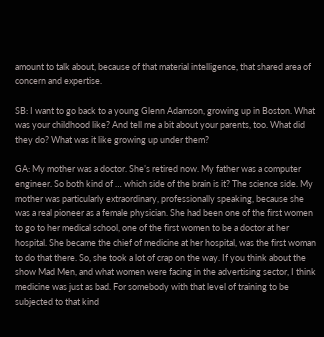amount to talk about, because of that material intelligence, that shared area of concern and expertise.

SB: I want to go back to a young Glenn Adamson, growing up in Boston. What was your childhood like? And tell me a bit about your parents, too. What did they do? What was it like growing up under them?

GA: My mother was a doctor. She’s retired now. My father was a computer engineer. So both kind of … which side of the brain is it? The science side. My mother was particularly extraordinary, professionally speaking, because she was a real pioneer as a female physician. She had been one of the first women to go to her medical school, one of the first women to be a doctor at her hospital. She became the chief of medicine at her hospital, was the first woman to do that there. So, she took a lot of crap on the way. If you think about the show Mad Men, and what women were facing in the advertising sector, I think medicine was just as bad. For somebody with that level of training to be subjected to that kind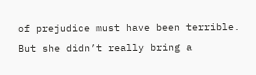of prejudice must have been terrible. But she didn’t really bring a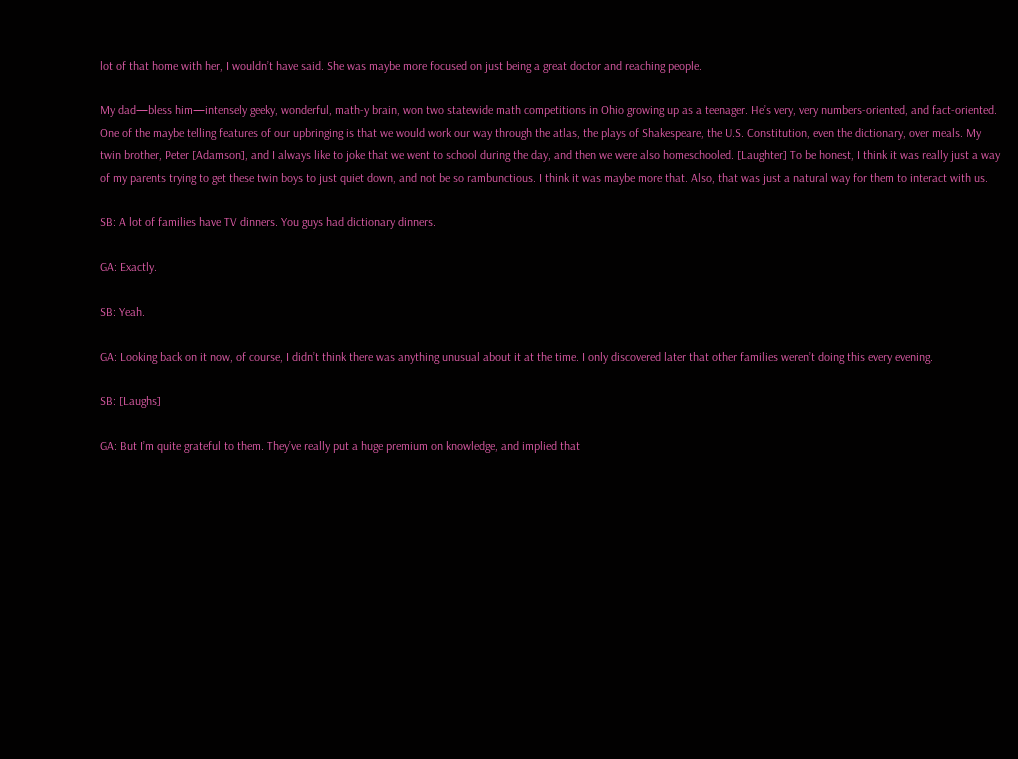lot of that home with her, I wouldn’t have said. She was maybe more focused on just being a great doctor and reaching people.

My dad—bless him—intensely geeky, wonderful, math-y brain, won two statewide math competitions in Ohio growing up as a teenager. He’s very, very numbers-oriented, and fact-oriented. One of the maybe telling features of our upbringing is that we would work our way through the atlas, the plays of Shakespeare, the U.S. Constitution, even the dictionary, over meals. My twin brother, Peter [Adamson], and I always like to joke that we went to school during the day, and then we were also homeschooled. [Laughter] To be honest, I think it was really just a way of my parents trying to get these twin boys to just quiet down, and not be so rambunctious. I think it was maybe more that. Also, that was just a natural way for them to interact with us.

SB: A lot of families have TV dinners. You guys had dictionary dinners.

GA: Exactly.

SB: Yeah.

GA: Looking back on it now, of course, I didn’t think there was anything unusual about it at the time. I only discovered later that other families weren’t doing this every evening.

SB: [Laughs]

GA: But I’m quite grateful to them. They’ve really put a huge premium on knowledge, and implied that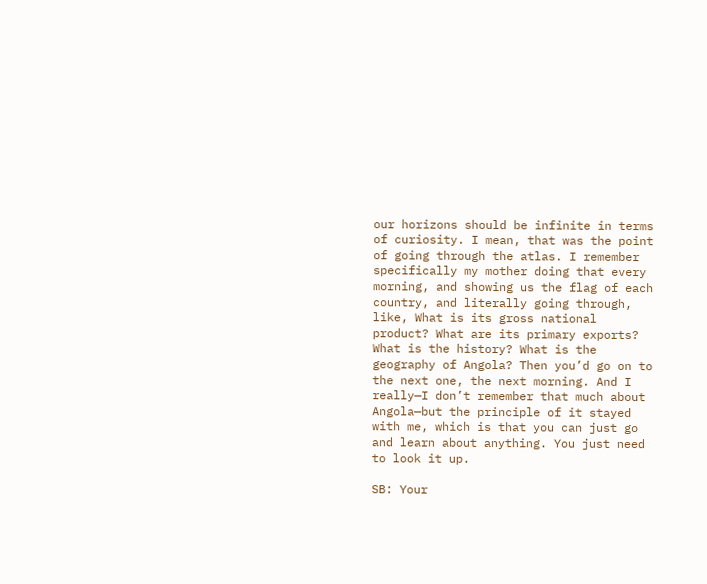our horizons should be infinite in terms of curiosity. I mean, that was the point of going through the atlas. I remember specifically my mother doing that every morning, and showing us the flag of each country, and literally going through, like, What is its gross national product? What are its primary exports? What is the history? What is the geography of Angola? Then you’d go on to the next one, the next morning. And I really—I don’t remember that much about Angola—but the principle of it stayed with me, which is that you can just go and learn about anything. You just need to look it up.

SB: Your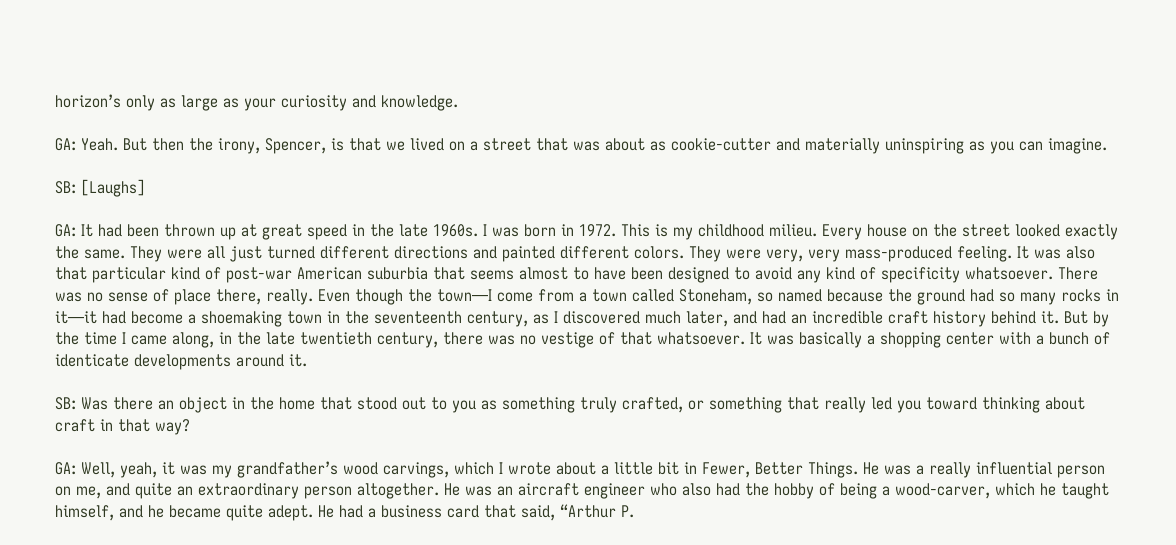horizon’s only as large as your curiosity and knowledge.

GA: Yeah. But then the irony, Spencer, is that we lived on a street that was about as cookie-cutter and materially uninspiring as you can imagine.

SB: [Laughs]

GA: It had been thrown up at great speed in the late 1960s. I was born in 1972. This is my childhood milieu. Every house on the street looked exactly the same. They were all just turned different directions and painted different colors. They were very, very mass-produced feeling. It was also that particular kind of post-war American suburbia that seems almost to have been designed to avoid any kind of specificity whatsoever. There was no sense of place there, really. Even though the town—I come from a town called Stoneham, so named because the ground had so many rocks in it—it had become a shoemaking town in the seventeenth century, as I discovered much later, and had an incredible craft history behind it. But by the time I came along, in the late twentieth century, there was no vestige of that whatsoever. It was basically a shopping center with a bunch of identicate developments around it.

SB: Was there an object in the home that stood out to you as something truly crafted, or something that really led you toward thinking about craft in that way?

GA: Well, yeah, it was my grandfather’s wood carvings, which I wrote about a little bit in Fewer, Better Things. He was a really influential person on me, and quite an extraordinary person altogether. He was an aircraft engineer who also had the hobby of being a wood-carver, which he taught himself, and he became quite adept. He had a business card that said, “Arthur P.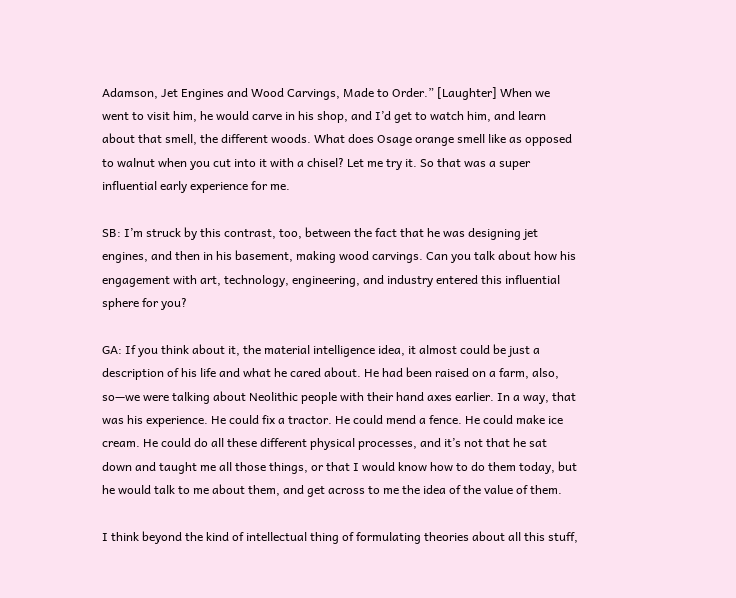Adamson, Jet Engines and Wood Carvings, Made to Order.” [Laughter] When we went to visit him, he would carve in his shop, and I’d get to watch him, and learn about that smell, the different woods. What does Osage orange smell like as opposed to walnut when you cut into it with a chisel? Let me try it. So that was a super influential early experience for me.

SB: I’m struck by this contrast, too, between the fact that he was designing jet engines, and then in his basement, making wood carvings. Can you talk about how his engagement with art, technology, engineering, and industry entered this influential sphere for you?

GA: If you think about it, the material intelligence idea, it almost could be just a description of his life and what he cared about. He had been raised on a farm, also, so—we were talking about Neolithic people with their hand axes earlier. In a way, that was his experience. He could fix a tractor. He could mend a fence. He could make ice cream. He could do all these different physical processes, and it’s not that he sat down and taught me all those things, or that I would know how to do them today, but he would talk to me about them, and get across to me the idea of the value of them.

I think beyond the kind of intellectual thing of formulating theories about all this stuff,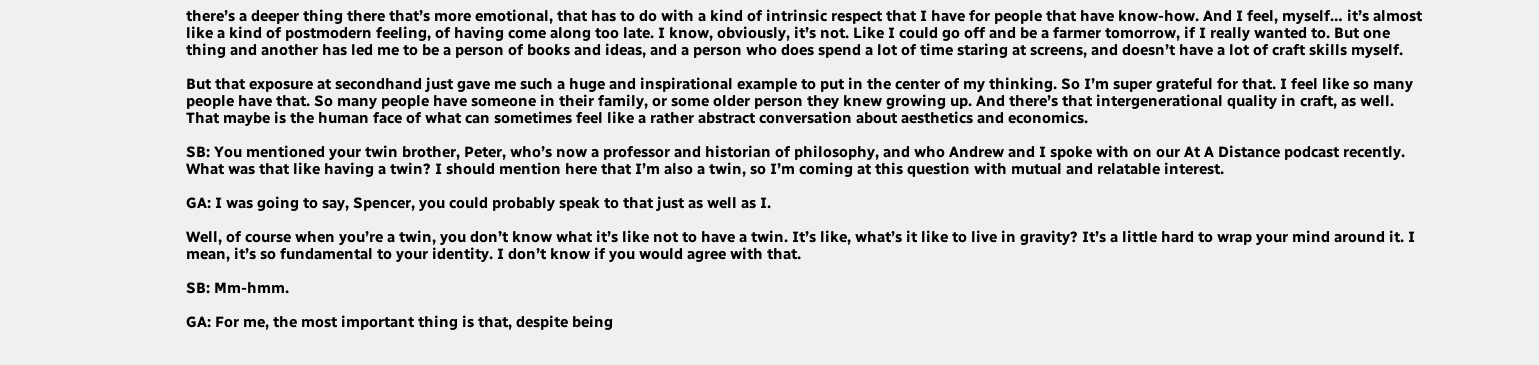there’s a deeper thing there that’s more emotional, that has to do with a kind of intrinsic respect that I have for people that have know-how. And I feel, myself… it’s almost like a kind of postmodern feeling, of having come along too late. I know, obviously, it’s not. Like I could go off and be a farmer tomorrow, if I really wanted to. But one thing and another has led me to be a person of books and ideas, and a person who does spend a lot of time staring at screens, and doesn’t have a lot of craft skills myself.

But that exposure at secondhand just gave me such a huge and inspirational example to put in the center of my thinking. So I’m super grateful for that. I feel like so many people have that. So many people have someone in their family, or some older person they knew growing up. And there’s that intergenerational quality in craft, as well. That maybe is the human face of what can sometimes feel like a rather abstract conversation about aesthetics and economics.

SB: You mentioned your twin brother, Peter, who’s now a professor and historian of philosophy, and who Andrew and I spoke with on our At A Distance podcast recently. What was that like having a twin? I should mention here that I’m also a twin, so I’m coming at this question with mutual and relatable interest.

GA: I was going to say, Spencer, you could probably speak to that just as well as I.

Well, of course when you’re a twin, you don’t know what it’s like not to have a twin. It’s like, what’s it like to live in gravity? It’s a little hard to wrap your mind around it. I mean, it’s so fundamental to your identity. I don’t know if you would agree with that.

SB: Mm-hmm.

GA: For me, the most important thing is that, despite being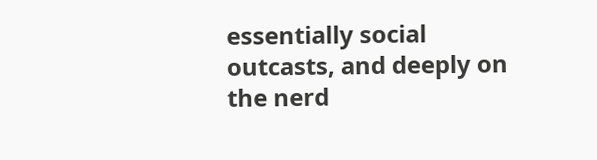essentially social outcasts, and deeply on the nerd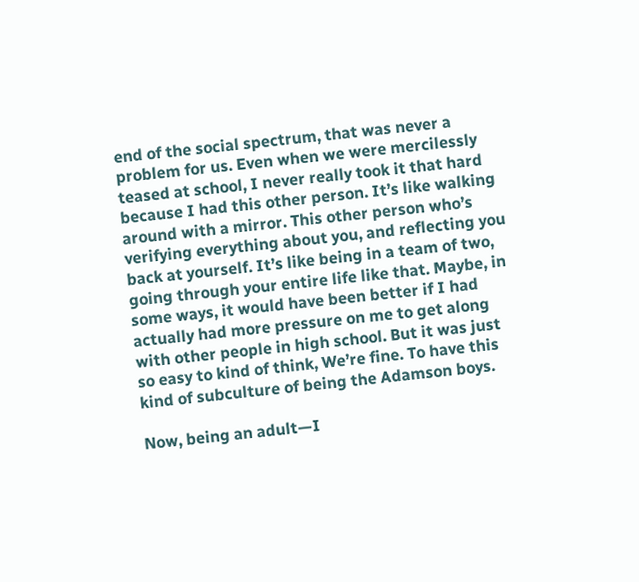end of the social spectrum, that was never a problem for us. Even when we were mercilessly teased at school, I never really took it that hard because I had this other person. It’s like walking around with a mirror. This other person who’s verifying everything about you, and reflecting you back at yourself. It’s like being in a team of two, going through your entire life like that. Maybe, in some ways, it would have been better if I had actually had more pressure on me to get along with other people in high school. But it was just so easy to kind of think, We’re fine. To have this kind of subculture of being the Adamson boys.

Now, being an adult—I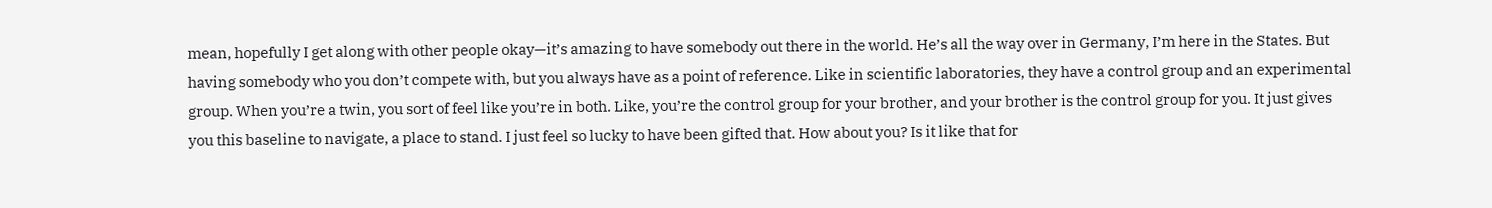mean, hopefully I get along with other people okay—it’s amazing to have somebody out there in the world. He’s all the way over in Germany, I’m here in the States. But having somebody who you don’t compete with, but you always have as a point of reference. Like in scientific laboratories, they have a control group and an experimental group. When you’re a twin, you sort of feel like you’re in both. Like, you’re the control group for your brother, and your brother is the control group for you. It just gives you this baseline to navigate, a place to stand. I just feel so lucky to have been gifted that. How about you? Is it like that for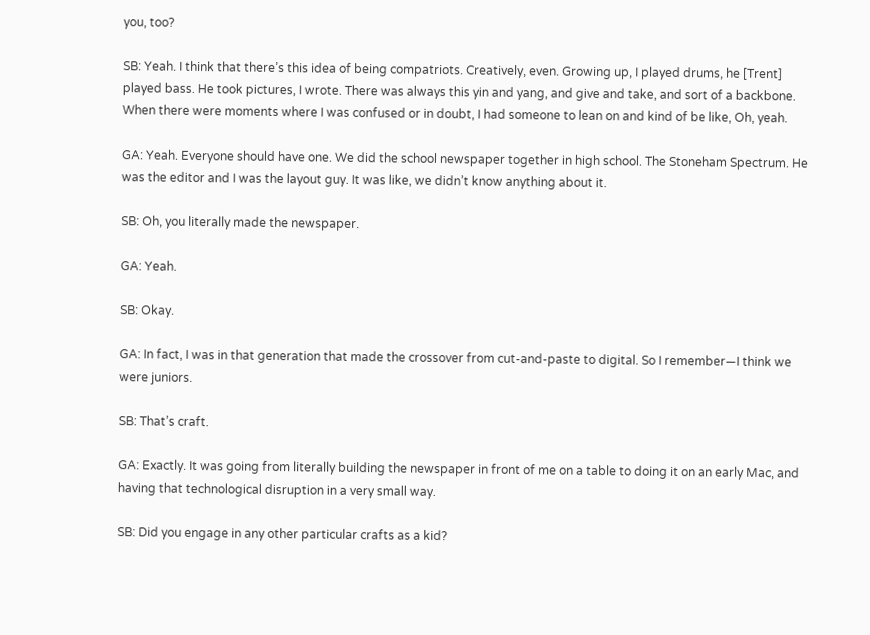you, too?

SB: Yeah. I think that there’s this idea of being compatriots. Creatively, even. Growing up, I played drums, he [Trent] played bass. He took pictures, I wrote. There was always this yin and yang, and give and take, and sort of a backbone. When there were moments where I was confused or in doubt, I had someone to lean on and kind of be like, Oh, yeah.

GA: Yeah. Everyone should have one. We did the school newspaper together in high school. The Stoneham Spectrum. He was the editor and I was the layout guy. It was like, we didn’t know anything about it.

SB: Oh, you literally made the newspaper.

GA: Yeah.

SB: Okay.

GA: In fact, I was in that generation that made the crossover from cut-and-paste to digital. So I remember—I think we were juniors.

SB: That’s craft.

GA: Exactly. It was going from literally building the newspaper in front of me on a table to doing it on an early Mac, and having that technological disruption in a very small way.

SB: Did you engage in any other particular crafts as a kid?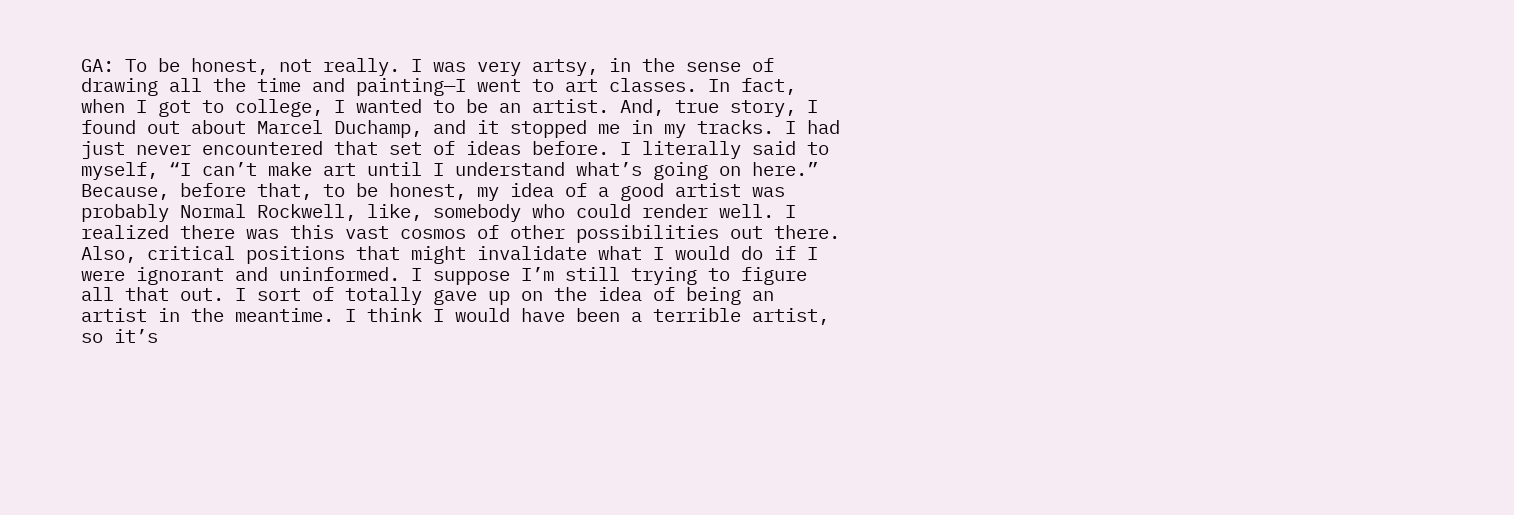GA: To be honest, not really. I was very artsy, in the sense of drawing all the time and painting—I went to art classes. In fact, when I got to college, I wanted to be an artist. And, true story, I found out about Marcel Duchamp, and it stopped me in my tracks. I had just never encountered that set of ideas before. I literally said to myself, “I can’t make art until I understand what’s going on here.” Because, before that, to be honest, my idea of a good artist was probably Normal Rockwell, like, somebody who could render well. I realized there was this vast cosmos of other possibilities out there. Also, critical positions that might invalidate what I would do if I were ignorant and uninformed. I suppose I’m still trying to figure all that out. I sort of totally gave up on the idea of being an artist in the meantime. I think I would have been a terrible artist, so it’s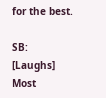for the best.

SB: [Laughs] Most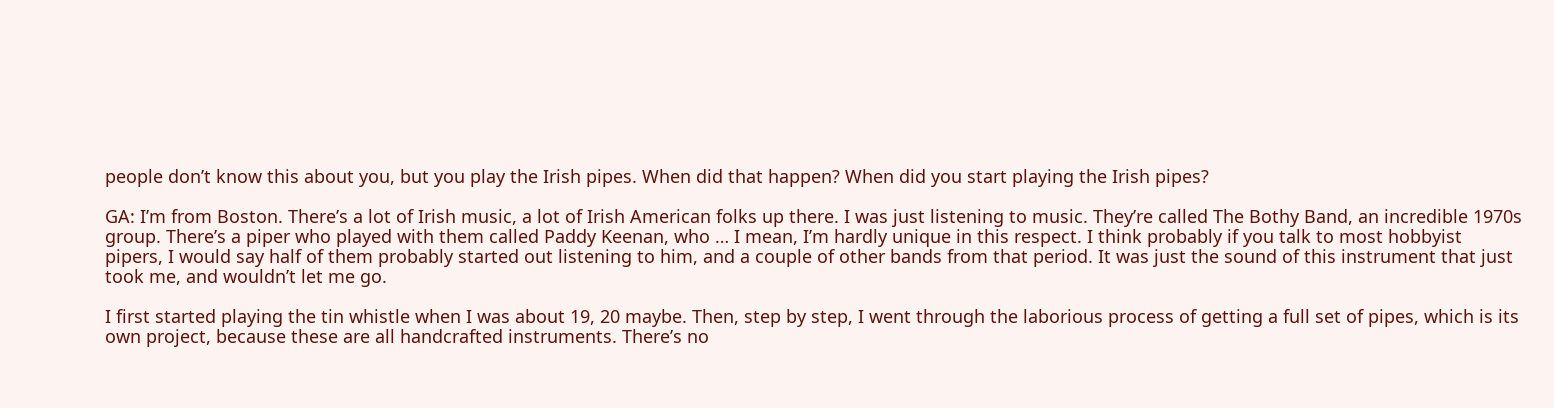people don’t know this about you, but you play the Irish pipes. When did that happen? When did you start playing the Irish pipes?

GA: I’m from Boston. There’s a lot of Irish music, a lot of Irish American folks up there. I was just listening to music. They’re called The Bothy Band, an incredible 1970s group. There’s a piper who played with them called Paddy Keenan, who … I mean, I’m hardly unique in this respect. I think probably if you talk to most hobbyist pipers, I would say half of them probably started out listening to him, and a couple of other bands from that period. It was just the sound of this instrument that just took me, and wouldn’t let me go.

I first started playing the tin whistle when I was about 19, 20 maybe. Then, step by step, I went through the laborious process of getting a full set of pipes, which is its own project, because these are all handcrafted instruments. There’s no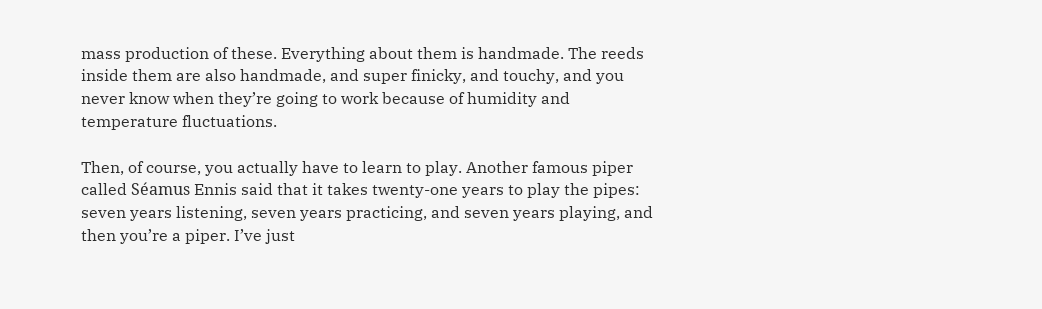mass production of these. Everything about them is handmade. The reeds inside them are also handmade, and super finicky, and touchy, and you never know when they’re going to work because of humidity and temperature fluctuations.

Then, of course, you actually have to learn to play. Another famous piper called Séamus Ennis said that it takes twenty-one years to play the pipes: seven years listening, seven years practicing, and seven years playing, and then you’re a piper. I’ve just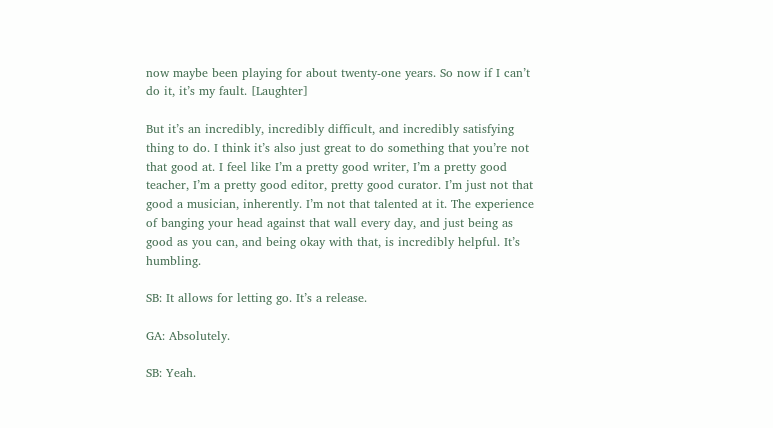now maybe been playing for about twenty-one years. So now if I can’t do it, it’s my fault. [Laughter]

But it’s an incredibly, incredibly difficult, and incredibly satisfying thing to do. I think it’s also just great to do something that you’re not that good at. I feel like I’m a pretty good writer, I’m a pretty good teacher, I’m a pretty good editor, pretty good curator. I’m just not that good a musician, inherently. I’m not that talented at it. The experience of banging your head against that wall every day, and just being as good as you can, and being okay with that, is incredibly helpful. It’s humbling.

SB: It allows for letting go. It’s a release.

GA: Absolutely.

SB: Yeah.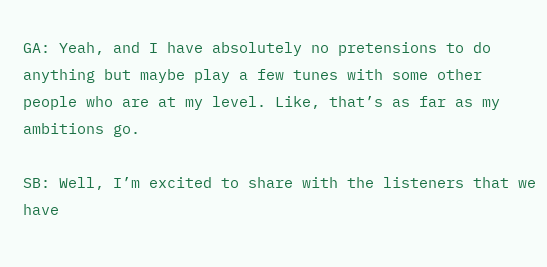GA: Yeah, and I have absolutely no pretensions to do anything but maybe play a few tunes with some other people who are at my level. Like, that’s as far as my ambitions go.

SB: Well, I’m excited to share with the listeners that we have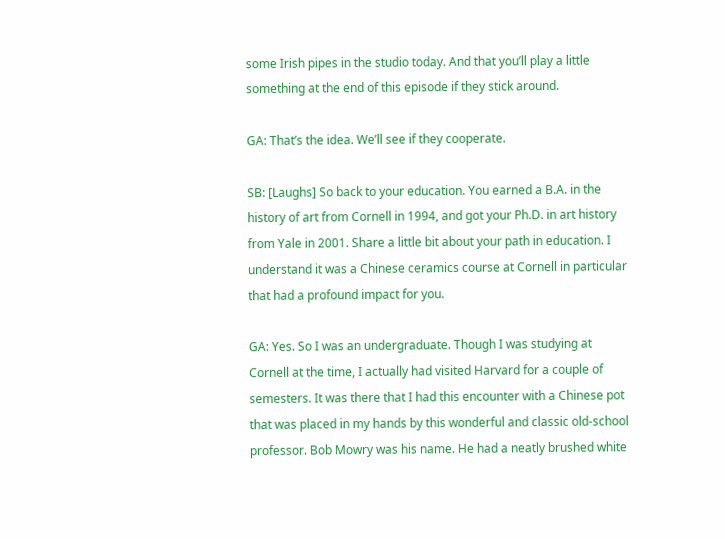some Irish pipes in the studio today. And that you’ll play a little something at the end of this episode if they stick around.

GA: That’s the idea. We’ll see if they cooperate.

SB: [Laughs] So back to your education. You earned a B.A. in the history of art from Cornell in 1994, and got your Ph.D. in art history from Yale in 2001. Share a little bit about your path in education. I understand it was a Chinese ceramics course at Cornell in particular that had a profound impact for you.

GA: Yes. So I was an undergraduate. Though I was studying at Cornell at the time, I actually had visited Harvard for a couple of semesters. It was there that I had this encounter with a Chinese pot that was placed in my hands by this wonderful and classic old-school professor. Bob Mowry was his name. He had a neatly brushed white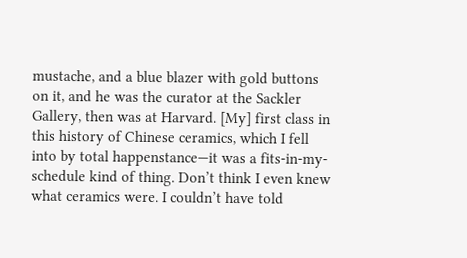mustache, and a blue blazer with gold buttons on it, and he was the curator at the Sackler Gallery, then was at Harvard. [My] first class in this history of Chinese ceramics, which I fell into by total happenstance—it was a fits-in-my-schedule kind of thing. Don’t think I even knew what ceramics were. I couldn’t have told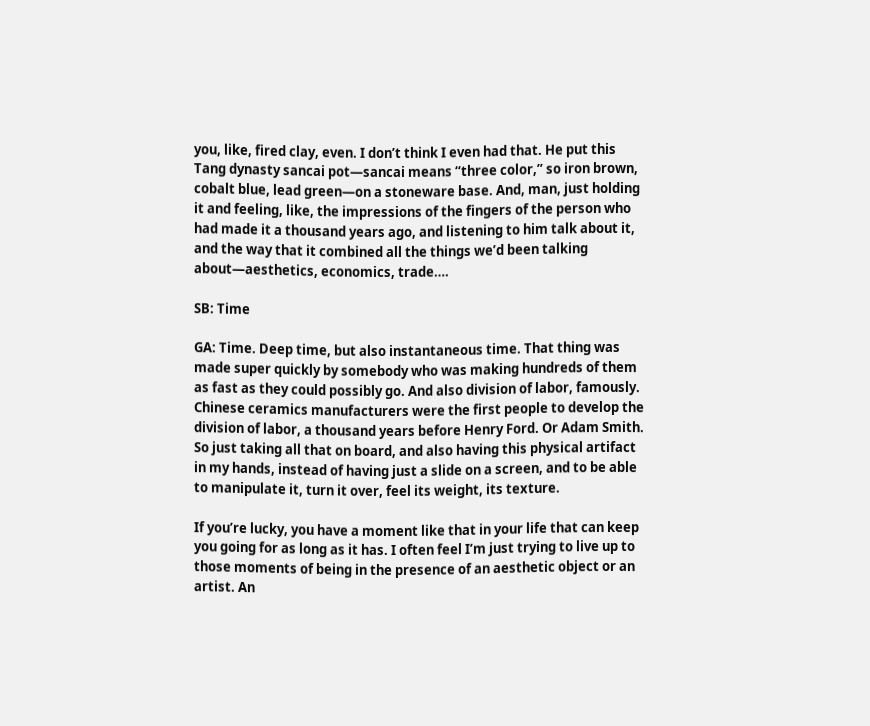you, like, fired clay, even. I don’t think I even had that. He put this Tang dynasty sancai pot—sancai means “three color,” so iron brown, cobalt blue, lead green—on a stoneware base. And, man, just holding it and feeling, like, the impressions of the fingers of the person who had made it a thousand years ago, and listening to him talk about it, and the way that it combined all the things we’d been talking about—aesthetics, economics, trade….

SB: Time

GA: Time. Deep time, but also instantaneous time. That thing was made super quickly by somebody who was making hundreds of them as fast as they could possibly go. And also division of labor, famously. Chinese ceramics manufacturers were the first people to develop the division of labor, a thousand years before Henry Ford. Or Adam Smith. So just taking all that on board, and also having this physical artifact in my hands, instead of having just a slide on a screen, and to be able to manipulate it, turn it over, feel its weight, its texture.

If you’re lucky, you have a moment like that in your life that can keep you going for as long as it has. I often feel I’m just trying to live up to those moments of being in the presence of an aesthetic object or an artist. An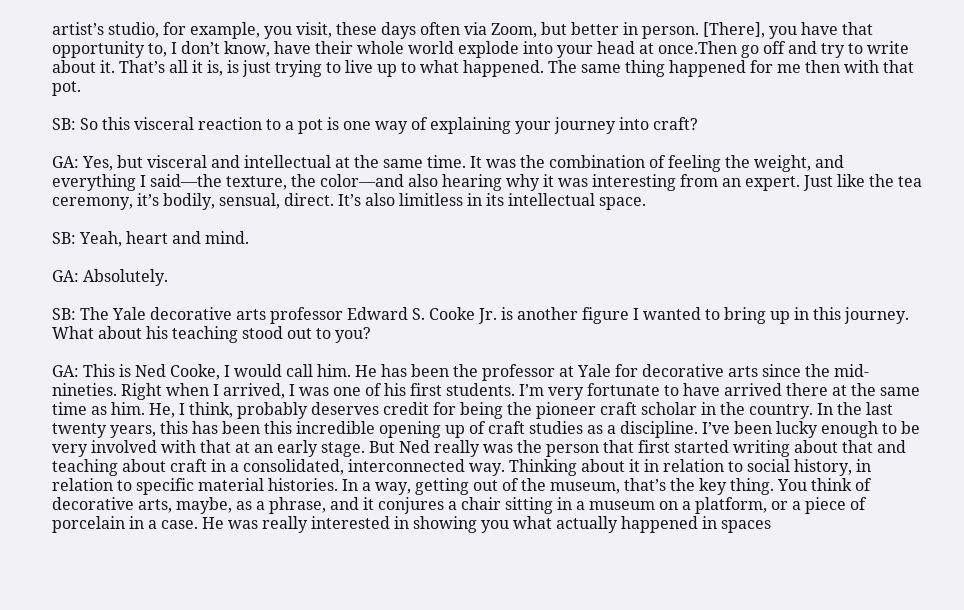artist’s studio, for example, you visit, these days often via Zoom, but better in person. [There], you have that opportunity to, I don’t know, have their whole world explode into your head at once.Then go off and try to write about it. That’s all it is, is just trying to live up to what happened. The same thing happened for me then with that pot.

SB: So this visceral reaction to a pot is one way of explaining your journey into craft?

GA: Yes, but visceral and intellectual at the same time. It was the combination of feeling the weight, and everything I said—the texture, the color—and also hearing why it was interesting from an expert. Just like the tea ceremony, it’s bodily, sensual, direct. It’s also limitless in its intellectual space.

SB: Yeah, heart and mind.

GA: Absolutely.

SB: The Yale decorative arts professor Edward S. Cooke Jr. is another figure I wanted to bring up in this journey. What about his teaching stood out to you?

GA: This is Ned Cooke, I would call him. He has been the professor at Yale for decorative arts since the mid-nineties. Right when I arrived, I was one of his first students. I’m very fortunate to have arrived there at the same time as him. He, I think, probably deserves credit for being the pioneer craft scholar in the country. In the last twenty years, this has been this incredible opening up of craft studies as a discipline. I’ve been lucky enough to be very involved with that at an early stage. But Ned really was the person that first started writing about that and teaching about craft in a consolidated, interconnected way. Thinking about it in relation to social history, in relation to specific material histories. In a way, getting out of the museum, that’s the key thing. You think of decorative arts, maybe, as a phrase, and it conjures a chair sitting in a museum on a platform, or a piece of porcelain in a case. He was really interested in showing you what actually happened in spaces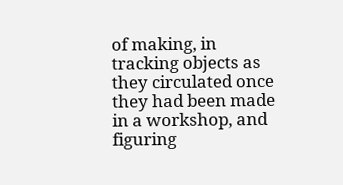of making, in tracking objects as they circulated once they had been made in a workshop, and figuring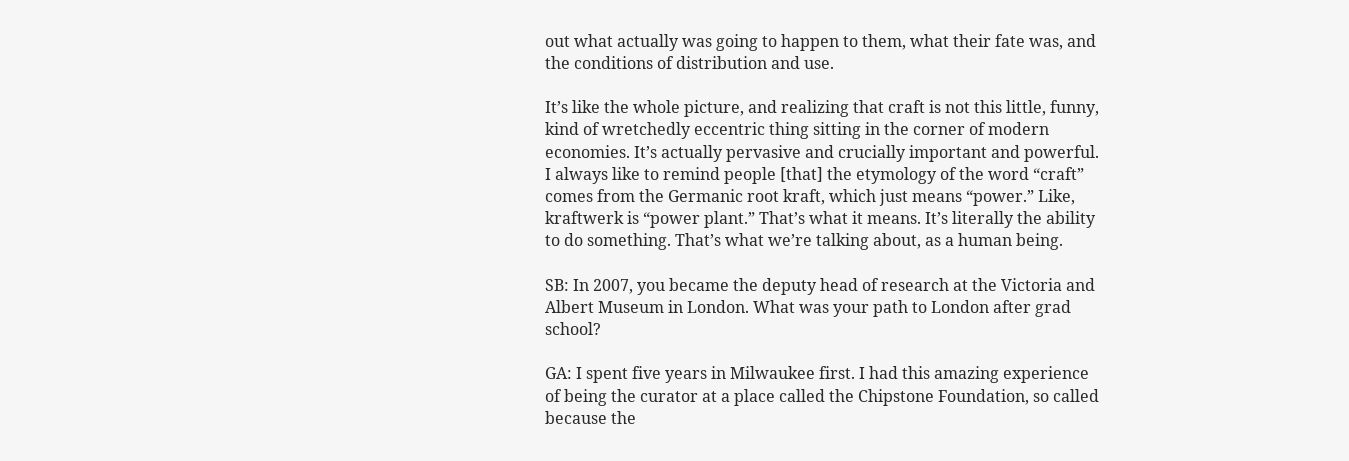out what actually was going to happen to them, what their fate was, and the conditions of distribution and use.

It’s like the whole picture, and realizing that craft is not this little, funny, kind of wretchedly eccentric thing sitting in the corner of modern economies. It’s actually pervasive and crucially important and powerful. I always like to remind people [that] the etymology of the word “craft” comes from the Germanic root kraft, which just means “power.” Like, kraftwerk is “power plant.” That’s what it means. It’s literally the ability to do something. That’s what we’re talking about, as a human being.

SB: In 2007, you became the deputy head of research at the Victoria and Albert Museum in London. What was your path to London after grad school?

GA: I spent five years in Milwaukee first. I had this amazing experience of being the curator at a place called the Chipstone Foundation, so called because the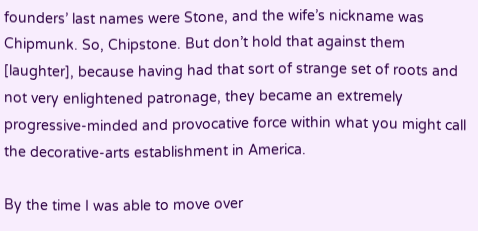founders’ last names were Stone, and the wife’s nickname was Chipmunk. So, Chipstone. But don’t hold that against them [laughter], because having had that sort of strange set of roots and not very enlightened patronage, they became an extremely progressive-minded and provocative force within what you might call the decorative-arts establishment in America.

By the time I was able to move over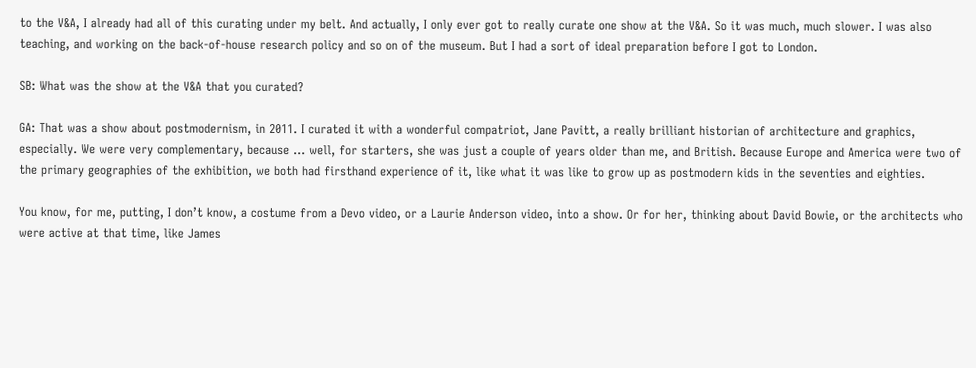to the V&A, I already had all of this curating under my belt. And actually, I only ever got to really curate one show at the V&A. So it was much, much slower. I was also teaching, and working on the back-of-house research policy and so on of the museum. But I had a sort of ideal preparation before I got to London.

SB: What was the show at the V&A that you curated?

GA: That was a show about postmodernism, in 2011. I curated it with a wonderful compatriot, Jane Pavitt, a really brilliant historian of architecture and graphics, especially. We were very complementary, because … well, for starters, she was just a couple of years older than me, and British. Because Europe and America were two of the primary geographies of the exhibition, we both had firsthand experience of it, like what it was like to grow up as postmodern kids in the seventies and eighties.

You know, for me, putting, I don’t know, a costume from a Devo video, or a Laurie Anderson video, into a show. Or for her, thinking about David Bowie, or the architects who were active at that time, like James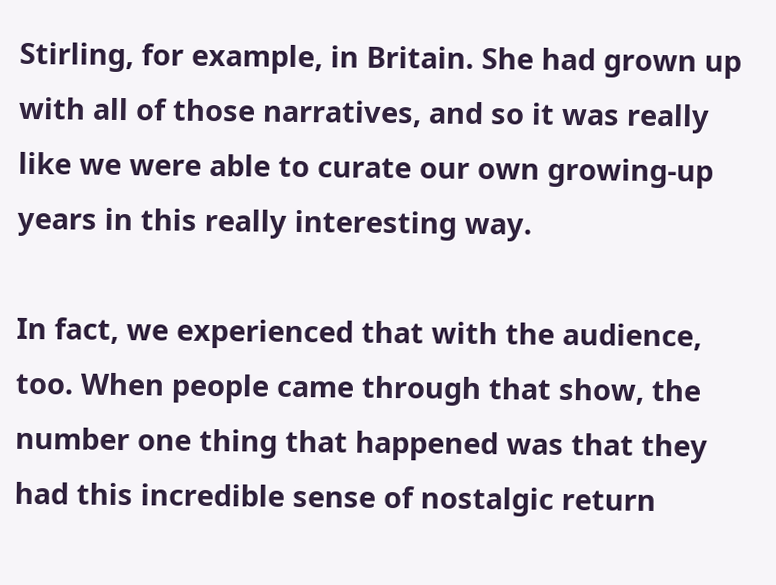Stirling, for example, in Britain. She had grown up with all of those narratives, and so it was really like we were able to curate our own growing-up years in this really interesting way.

In fact, we experienced that with the audience, too. When people came through that show, the number one thing that happened was that they had this incredible sense of nostalgic return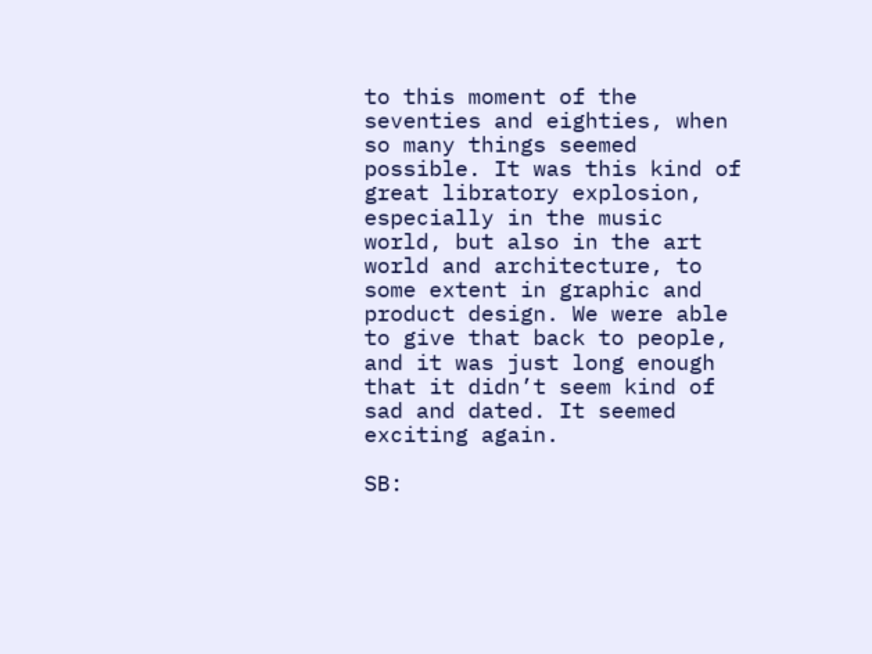to this moment of the seventies and eighties, when so many things seemed possible. It was this kind of great libratory explosion, especially in the music world, but also in the art world and architecture, to some extent in graphic and product design. We were able to give that back to people, and it was just long enough that it didn’t seem kind of sad and dated. It seemed exciting again.

SB: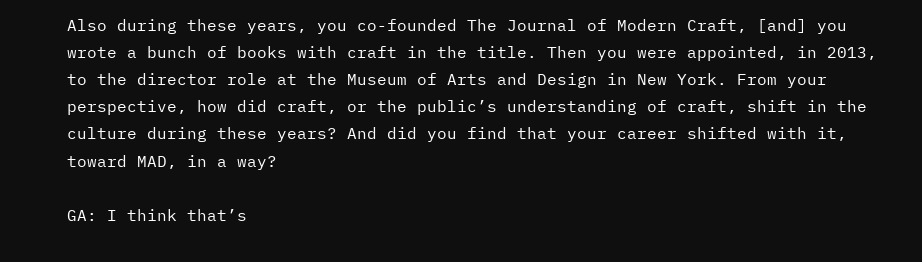Also during these years, you co-founded The Journal of Modern Craft, [and] you wrote a bunch of books with craft in the title. Then you were appointed, in 2013, to the director role at the Museum of Arts and Design in New York. From your perspective, how did craft, or the public’s understanding of craft, shift in the culture during these years? And did you find that your career shifted with it, toward MAD, in a way?

GA: I think that’s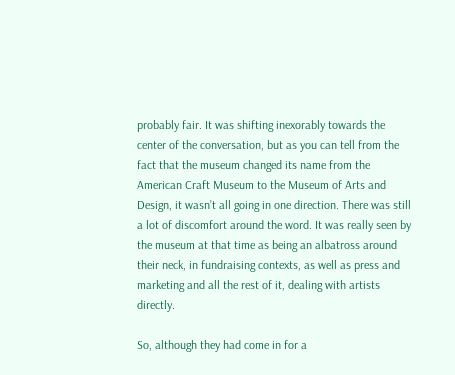probably fair. It was shifting inexorably towards the center of the conversation, but as you can tell from the fact that the museum changed its name from the American Craft Museum to the Museum of Arts and Design, it wasn’t all going in one direction. There was still a lot of discomfort around the word. It was really seen by the museum at that time as being an albatross around their neck, in fundraising contexts, as well as press and marketing and all the rest of it, dealing with artists directly.

So, although they had come in for a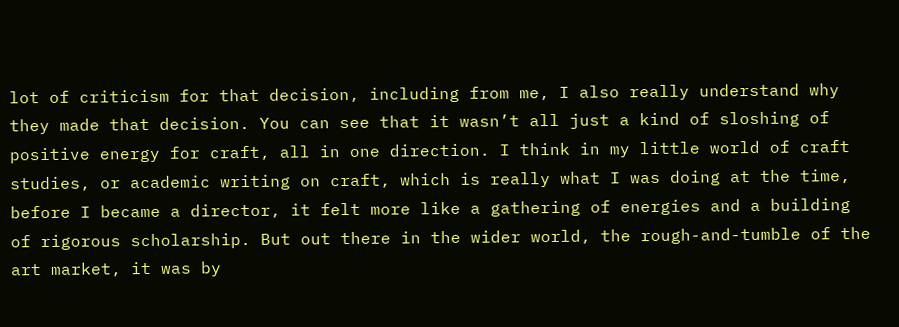lot of criticism for that decision, including from me, I also really understand why they made that decision. You can see that it wasn’t all just a kind of sloshing of positive energy for craft, all in one direction. I think in my little world of craft studies, or academic writing on craft, which is really what I was doing at the time, before I became a director, it felt more like a gathering of energies and a building of rigorous scholarship. But out there in the wider world, the rough-and-tumble of the art market, it was by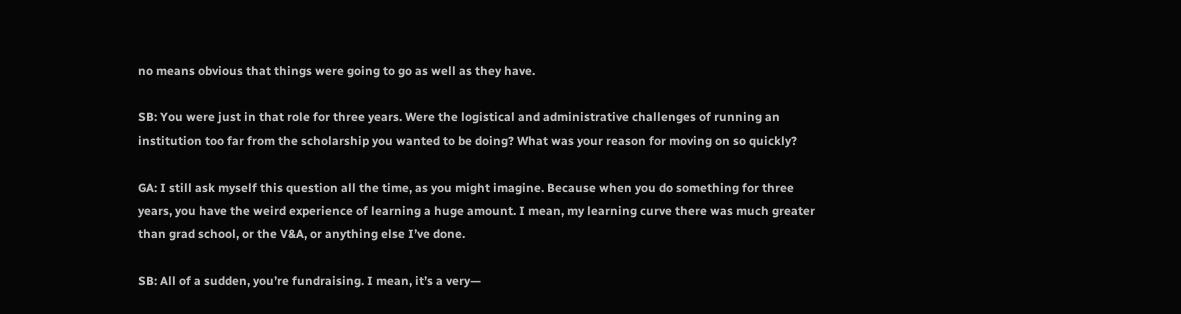no means obvious that things were going to go as well as they have.

SB: You were just in that role for three years. Were the logistical and administrative challenges of running an institution too far from the scholarship you wanted to be doing? What was your reason for moving on so quickly?

GA: I still ask myself this question all the time, as you might imagine. Because when you do something for three years, you have the weird experience of learning a huge amount. I mean, my learning curve there was much greater than grad school, or the V&A, or anything else I’ve done.

SB: All of a sudden, you’re fundraising. I mean, it’s a very—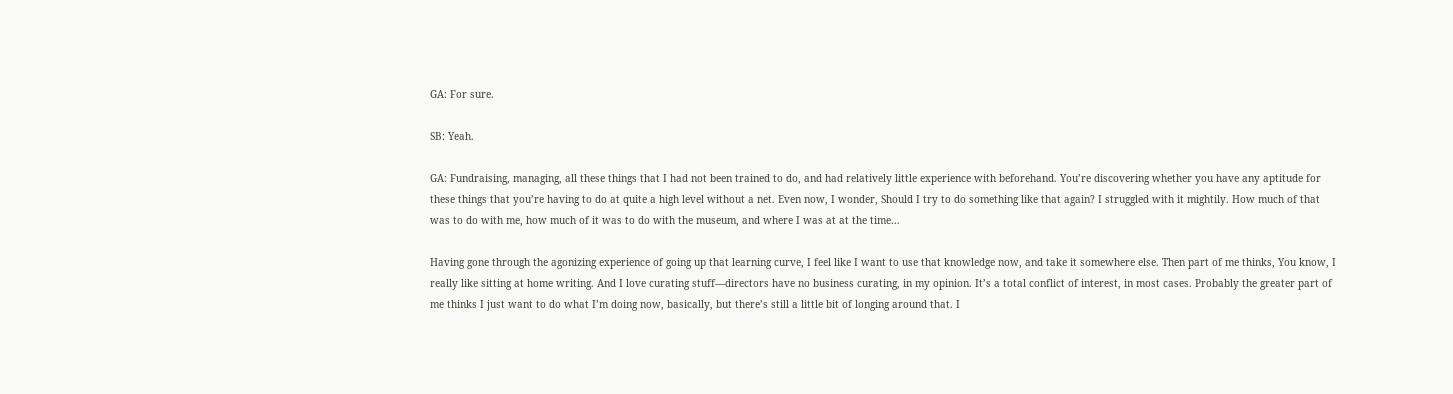GA: For sure.

SB: Yeah.

GA: Fundraising, managing, all these things that I had not been trained to do, and had relatively little experience with beforehand. You’re discovering whether you have any aptitude for these things that you’re having to do at quite a high level without a net. Even now, I wonder, Should I try to do something like that again? I struggled with it mightily. How much of that was to do with me, how much of it was to do with the museum, and where I was at at the time…

Having gone through the agonizing experience of going up that learning curve, I feel like I want to use that knowledge now, and take it somewhere else. Then part of me thinks, You know, I really like sitting at home writing. And I love curating stuff—directors have no business curating, in my opinion. It’s a total conflict of interest, in most cases. Probably the greater part of me thinks I just want to do what I’m doing now, basically, but there’s still a little bit of longing around that. I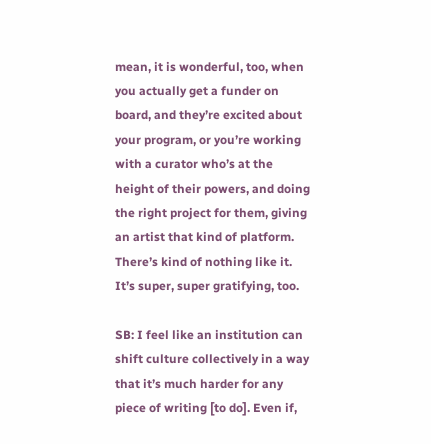mean, it is wonderful, too, when you actually get a funder on board, and they’re excited about your program, or you’re working with a curator who’s at the height of their powers, and doing the right project for them, giving an artist that kind of platform. There’s kind of nothing like it. It’s super, super gratifying, too.

SB: I feel like an institution can shift culture collectively in a way that it’s much harder for any piece of writing [to do]. Even if,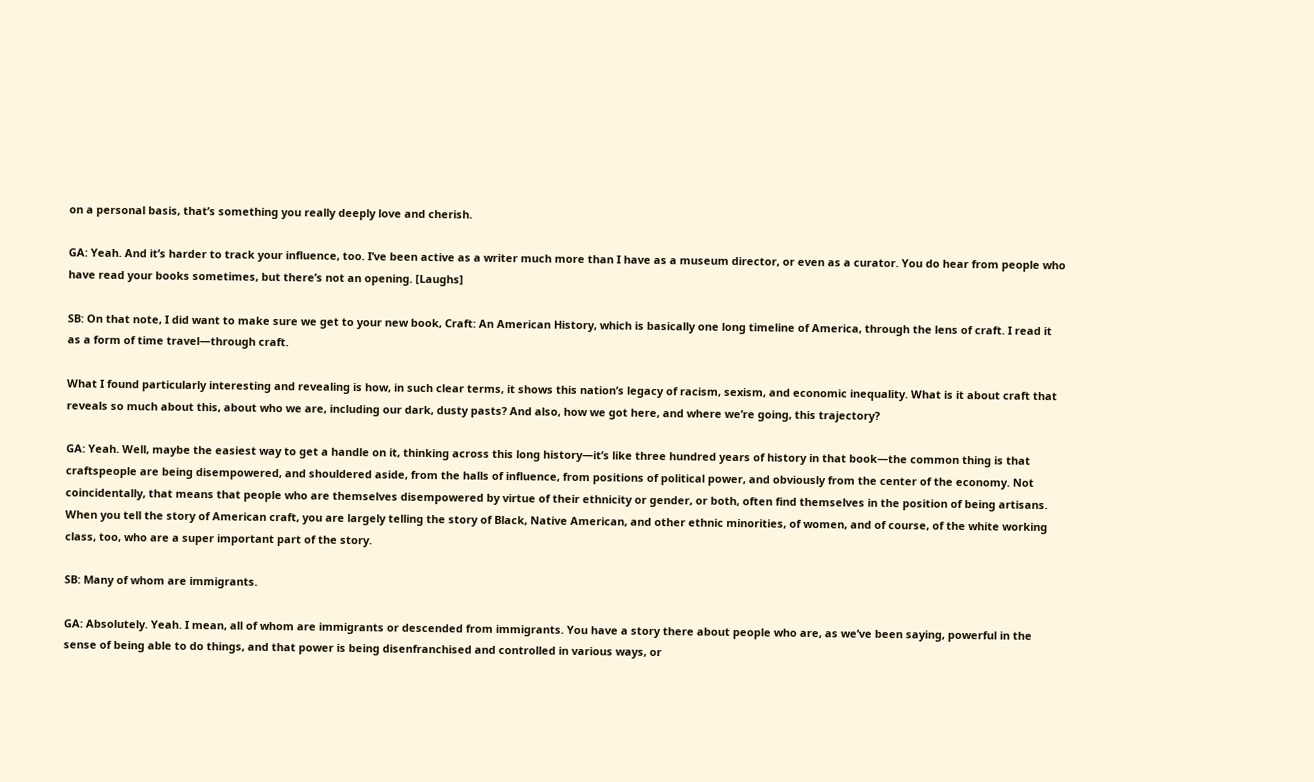on a personal basis, that’s something you really deeply love and cherish.

GA: Yeah. And it’s harder to track your influence, too. I’ve been active as a writer much more than I have as a museum director, or even as a curator. You do hear from people who have read your books sometimes, but there’s not an opening. [Laughs]

SB: On that note, I did want to make sure we get to your new book, Craft: An American History, which is basically one long timeline of America, through the lens of craft. I read it as a form of time travel—through craft.

What I found particularly interesting and revealing is how, in such clear terms, it shows this nation’s legacy of racism, sexism, and economic inequality. What is it about craft that reveals so much about this, about who we are, including our dark, dusty pasts? And also, how we got here, and where we’re going, this trajectory?

GA: Yeah. Well, maybe the easiest way to get a handle on it, thinking across this long history—it’s like three hundred years of history in that book—the common thing is that craftspeople are being disempowered, and shouldered aside, from the halls of influence, from positions of political power, and obviously from the center of the economy. Not coincidentally, that means that people who are themselves disempowered by virtue of their ethnicity or gender, or both, often find themselves in the position of being artisans. When you tell the story of American craft, you are largely telling the story of Black, Native American, and other ethnic minorities, of women, and of course, of the white working class, too, who are a super important part of the story.

SB: Many of whom are immigrants.

GA: Absolutely. Yeah. I mean, all of whom are immigrants or descended from immigrants. You have a story there about people who are, as we’ve been saying, powerful in the sense of being able to do things, and that power is being disenfranchised and controlled in various ways, or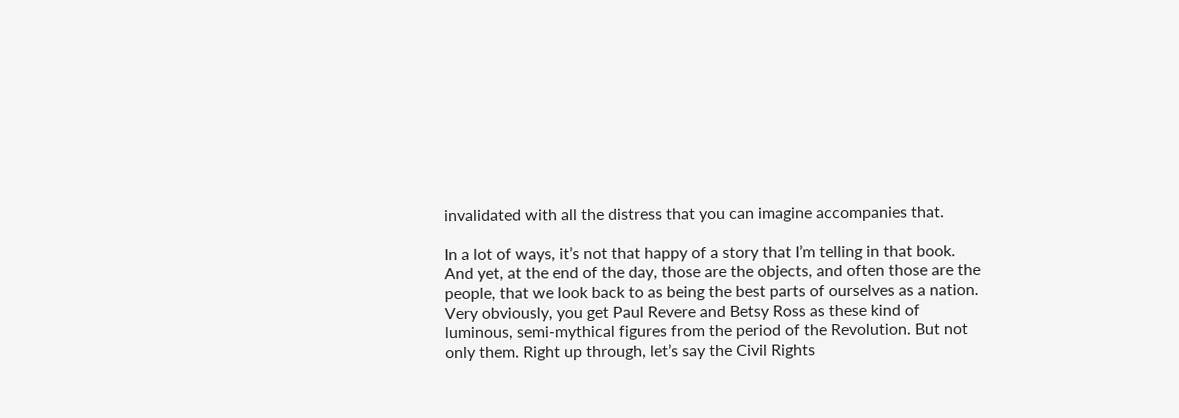invalidated with all the distress that you can imagine accompanies that.

In a lot of ways, it’s not that happy of a story that I’m telling in that book. And yet, at the end of the day, those are the objects, and often those are the people, that we look back to as being the best parts of ourselves as a nation. Very obviously, you get Paul Revere and Betsy Ross as these kind of luminous, semi-mythical figures from the period of the Revolution. But not only them. Right up through, let’s say the Civil Rights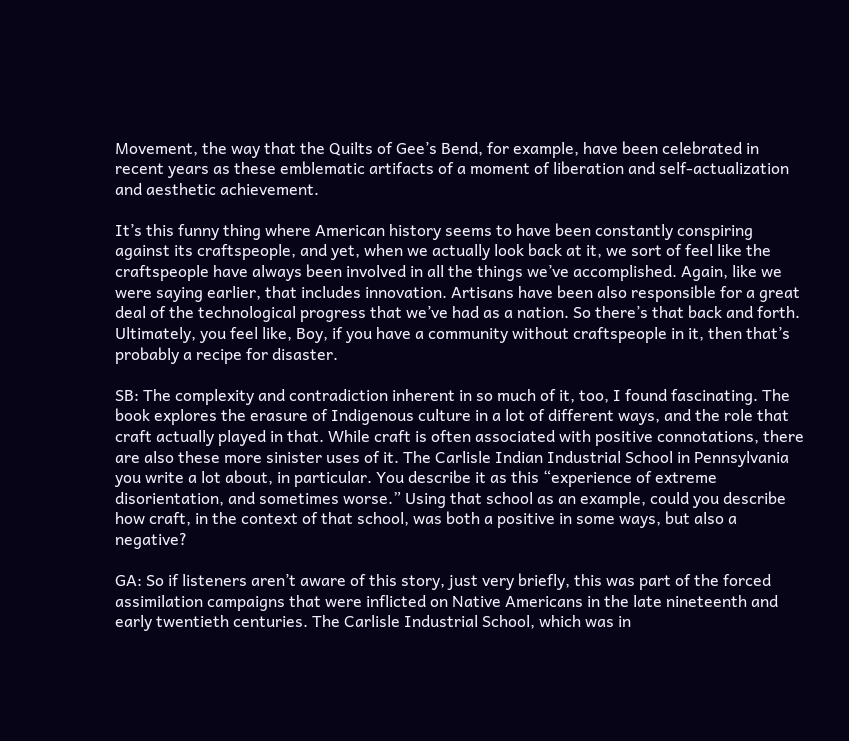Movement, the way that the Quilts of Gee’s Bend, for example, have been celebrated in recent years as these emblematic artifacts of a moment of liberation and self-actualization and aesthetic achievement.

It’s this funny thing where American history seems to have been constantly conspiring against its craftspeople, and yet, when we actually look back at it, we sort of feel like the craftspeople have always been involved in all the things we’ve accomplished. Again, like we were saying earlier, that includes innovation. Artisans have been also responsible for a great deal of the technological progress that we’ve had as a nation. So there’s that back and forth. Ultimately, you feel like, Boy, if you have a community without craftspeople in it, then that’s probably a recipe for disaster.

SB: The complexity and contradiction inherent in so much of it, too, I found fascinating. The book explores the erasure of Indigenous culture in a lot of different ways, and the role that craft actually played in that. While craft is often associated with positive connotations, there are also these more sinister uses of it. The Carlisle Indian Industrial School in Pennsylvania you write a lot about, in particular. You describe it as this “experience of extreme disorientation, and sometimes worse.” Using that school as an example, could you describe how craft, in the context of that school, was both a positive in some ways, but also a negative?

GA: So if listeners aren’t aware of this story, just very briefly, this was part of the forced assimilation campaigns that were inflicted on Native Americans in the late nineteenth and early twentieth centuries. The Carlisle Industrial School, which was in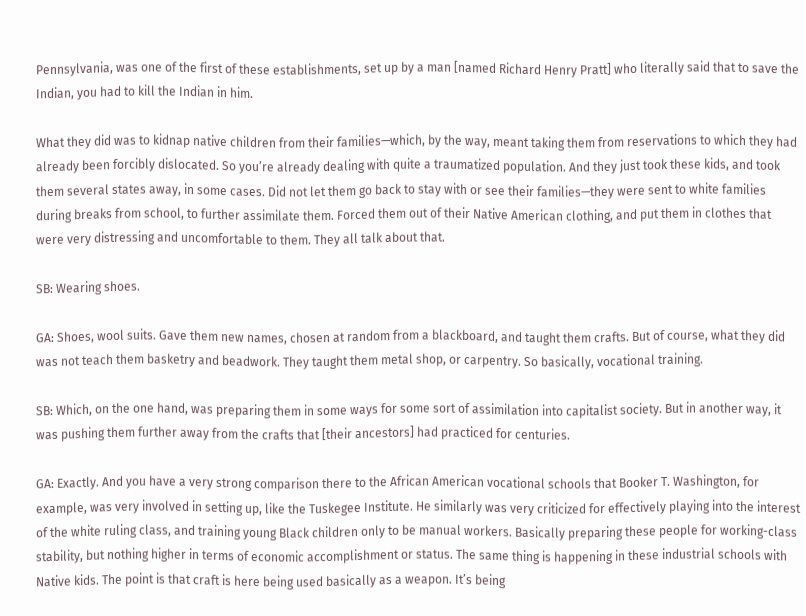Pennsylvania, was one of the first of these establishments, set up by a man [named Richard Henry Pratt] who literally said that to save the Indian, you had to kill the Indian in him.

What they did was to kidnap native children from their families—which, by the way, meant taking them from reservations to which they had already been forcibly dislocated. So you’re already dealing with quite a traumatized population. And they just took these kids, and took them several states away, in some cases. Did not let them go back to stay with or see their families—they were sent to white families during breaks from school, to further assimilate them. Forced them out of their Native American clothing, and put them in clothes that were very distressing and uncomfortable to them. They all talk about that.

SB: Wearing shoes.

GA: Shoes, wool suits. Gave them new names, chosen at random from a blackboard, and taught them crafts. But of course, what they did was not teach them basketry and beadwork. They taught them metal shop, or carpentry. So basically, vocational training.

SB: Which, on the one hand, was preparing them in some ways for some sort of assimilation into capitalist society. But in another way, it was pushing them further away from the crafts that [their ancestors] had practiced for centuries.

GA: Exactly. And you have a very strong comparison there to the African American vocational schools that Booker T. Washington, for example, was very involved in setting up, like the Tuskegee Institute. He similarly was very criticized for effectively playing into the interest of the white ruling class, and training young Black children only to be manual workers. Basically preparing these people for working-class stability, but nothing higher in terms of economic accomplishment or status. The same thing is happening in these industrial schools with Native kids. The point is that craft is here being used basically as a weapon. It’s being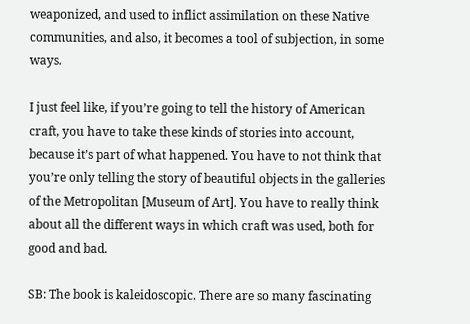weaponized, and used to inflict assimilation on these Native communities, and also, it becomes a tool of subjection, in some ways.

I just feel like, if you’re going to tell the history of American craft, you have to take these kinds of stories into account, because it’s part of what happened. You have to not think that you’re only telling the story of beautiful objects in the galleries of the Metropolitan [Museum of Art]. You have to really think about all the different ways in which craft was used, both for good and bad.

SB: The book is kaleidoscopic. There are so many fascinating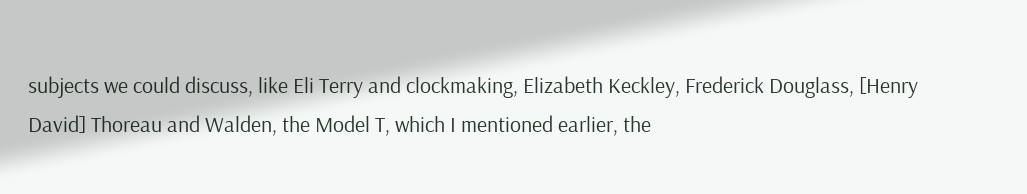subjects we could discuss, like Eli Terry and clockmaking, Elizabeth Keckley, Frederick Douglass, [Henry David] Thoreau and Walden, the Model T, which I mentioned earlier, the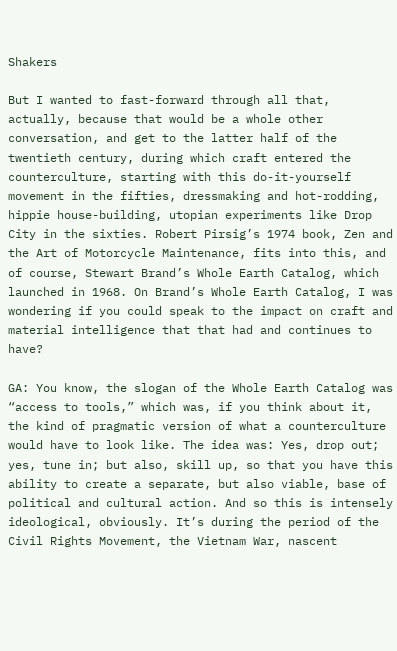Shakers

But I wanted to fast-forward through all that, actually, because that would be a whole other conversation, and get to the latter half of the twentieth century, during which craft entered the counterculture, starting with this do-it-yourself movement in the fifties, dressmaking and hot-rodding, hippie house-building, utopian experiments like Drop City in the sixties. Robert Pirsig’s 1974 book, Zen and the Art of Motorcycle Maintenance, fits into this, and of course, Stewart Brand’s Whole Earth Catalog, which launched in 1968. On Brand’s Whole Earth Catalog, I was wondering if you could speak to the impact on craft and material intelligence that that had and continues to have?

GA: You know, the slogan of the Whole Earth Catalog was “access to tools,” which was, if you think about it, the kind of pragmatic version of what a counterculture would have to look like. The idea was: Yes, drop out; yes, tune in; but also, skill up, so that you have this ability to create a separate, but also viable, base of political and cultural action. And so this is intensely ideological, obviously. It’s during the period of the Civil Rights Movement, the Vietnam War, nascent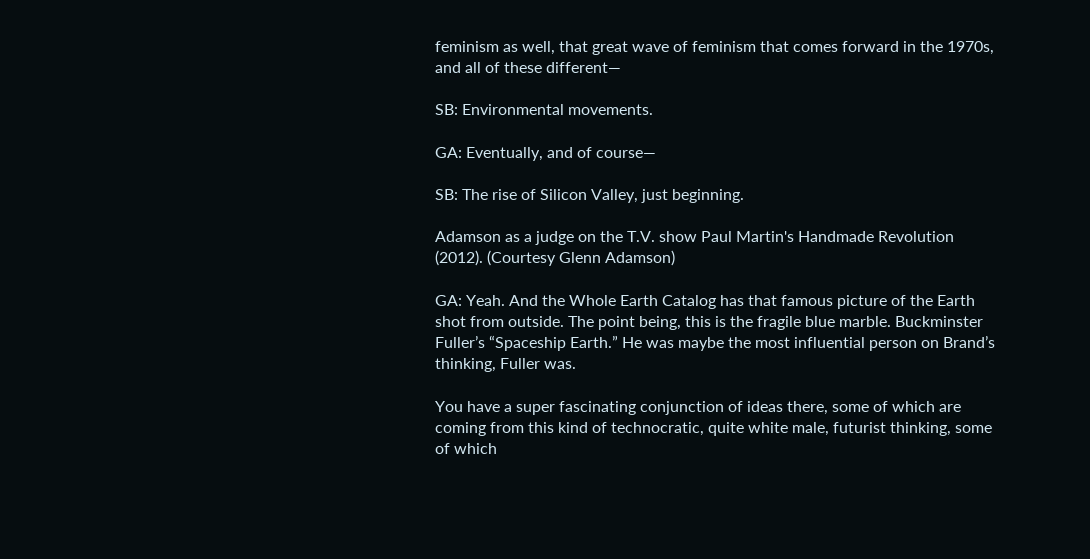feminism as well, that great wave of feminism that comes forward in the 1970s, and all of these different—

SB: Environmental movements.

GA: Eventually, and of course—

SB: The rise of Silicon Valley, just beginning.

Adamson as a judge on the T.V. show Paul Martin's Handmade Revolution (2012). (Courtesy Glenn Adamson)

GA: Yeah. And the Whole Earth Catalog has that famous picture of the Earth shot from outside. The point being, this is the fragile blue marble. Buckminster Fuller’s “Spaceship Earth.” He was maybe the most influential person on Brand’s thinking, Fuller was.

You have a super fascinating conjunction of ideas there, some of which are coming from this kind of technocratic, quite white male, futurist thinking, some of which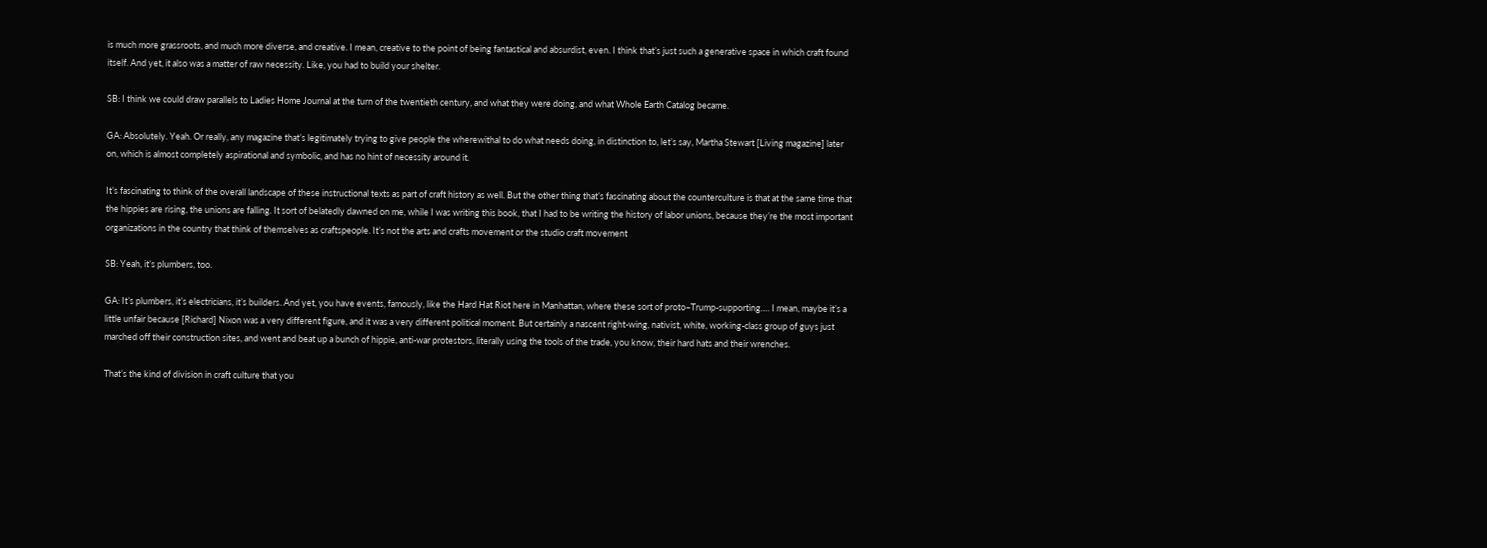is much more grassroots, and much more diverse, and creative. I mean, creative to the point of being fantastical and absurdist, even. I think that’s just such a generative space in which craft found itself. And yet, it also was a matter of raw necessity. Like, you had to build your shelter.

SB: I think we could draw parallels to Ladies Home Journal at the turn of the twentieth century, and what they were doing, and what Whole Earth Catalog became.

GA: Absolutely. Yeah. Or really, any magazine that’s legitimately trying to give people the wherewithal to do what needs doing, in distinction to, let’s say, Martha Stewart [Living magazine] later on, which is almost completely aspirational and symbolic, and has no hint of necessity around it.

It’s fascinating to think of the overall landscape of these instructional texts as part of craft history as well. But the other thing that’s fascinating about the counterculture is that at the same time that the hippies are rising, the unions are falling. It sort of belatedly dawned on me, while I was writing this book, that I had to be writing the history of labor unions, because they’re the most important organizations in the country that think of themselves as craftspeople. It’s not the arts and crafts movement or the studio craft movement

SB: Yeah, it’s plumbers, too.

GA: It’s plumbers, it’s electricians, it’s builders. And yet, you have events, famously, like the Hard Hat Riot here in Manhattan, where these sort of proto–Trump-supporting…. I mean, maybe it’s a little unfair because [Richard] Nixon was a very different figure, and it was a very different political moment. But certainly a nascent right-wing, nativist, white, working-class group of guys just marched off their construction sites, and went and beat up a bunch of hippie, anti-war protestors, literally using the tools of the trade, you know, their hard hats and their wrenches.

That’s the kind of division in craft culture that you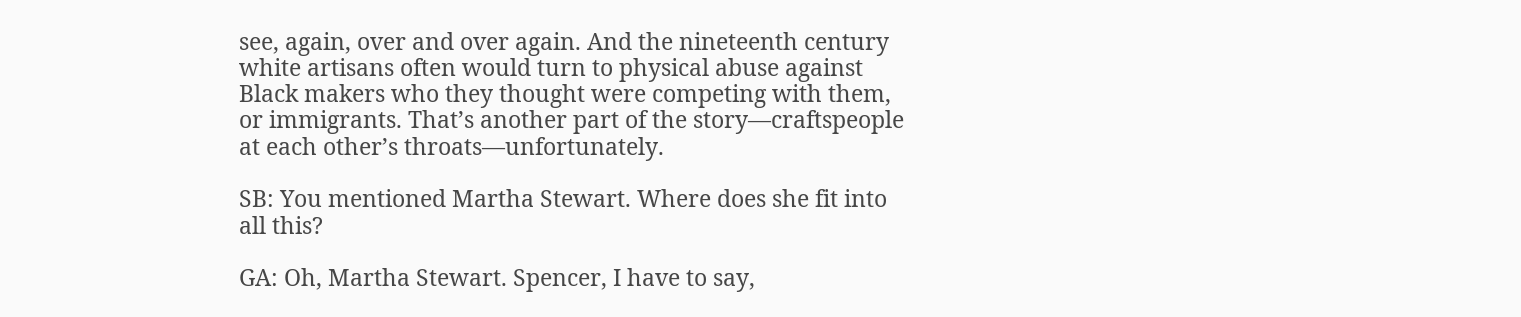see, again, over and over again. And the nineteenth century white artisans often would turn to physical abuse against Black makers who they thought were competing with them, or immigrants. That’s another part of the story—craftspeople at each other’s throats—unfortunately.

SB: You mentioned Martha Stewart. Where does she fit into all this?

GA: Oh, Martha Stewart. Spencer, I have to say,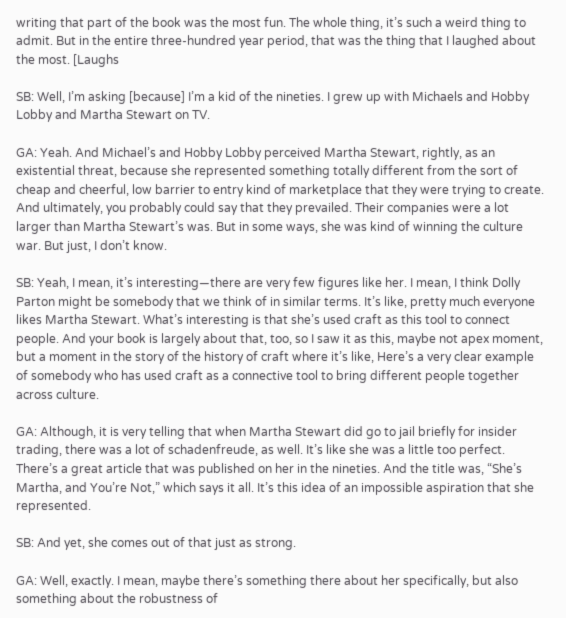writing that part of the book was the most fun. The whole thing, it’s such a weird thing to admit. But in the entire three-hundred year period, that was the thing that I laughed about the most. [Laughs

SB: Well, I’m asking [because] I’m a kid of the nineties. I grew up with Michaels and Hobby Lobby and Martha Stewart on TV.

GA: Yeah. And Michael’s and Hobby Lobby perceived Martha Stewart, rightly, as an existential threat, because she represented something totally different from the sort of cheap and cheerful, low barrier to entry kind of marketplace that they were trying to create. And ultimately, you probably could say that they prevailed. Their companies were a lot larger than Martha Stewart’s was. But in some ways, she was kind of winning the culture war. But just, I don’t know.

SB: Yeah, I mean, it’s interesting—there are very few figures like her. I mean, I think Dolly Parton might be somebody that we think of in similar terms. It’s like, pretty much everyone likes Martha Stewart. What’s interesting is that she’s used craft as this tool to connect people. And your book is largely about that, too, so I saw it as this, maybe not apex moment, but a moment in the story of the history of craft where it’s like, Here’s a very clear example of somebody who has used craft as a connective tool to bring different people together across culture.

GA: Although, it is very telling that when Martha Stewart did go to jail briefly for insider trading, there was a lot of schadenfreude, as well. It’s like she was a little too perfect. There’s a great article that was published on her in the nineties. And the title was, “She’s Martha, and You’re Not,” which says it all. It’s this idea of an impossible aspiration that she represented.

SB: And yet, she comes out of that just as strong.

GA: Well, exactly. I mean, maybe there’s something there about her specifically, but also something about the robustness of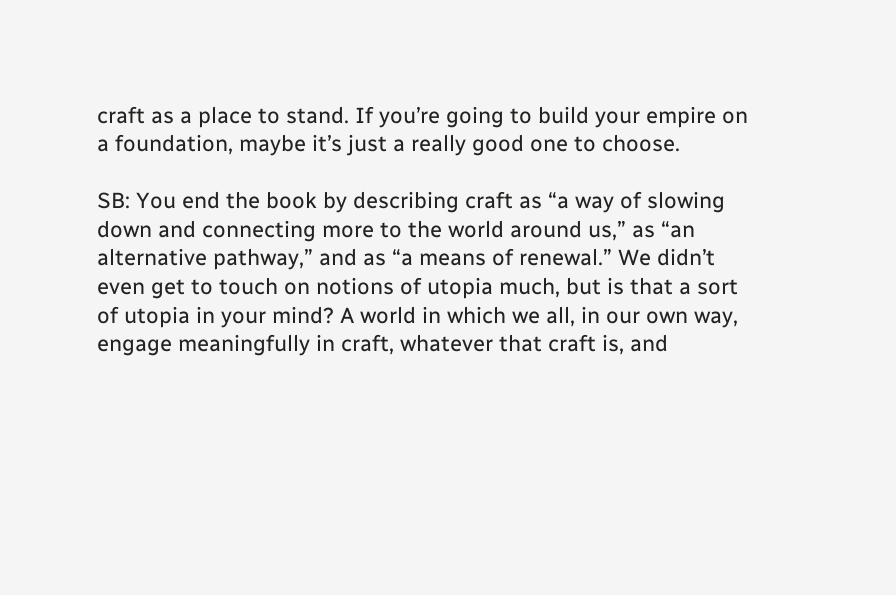craft as a place to stand. If you’re going to build your empire on a foundation, maybe it’s just a really good one to choose.

SB: You end the book by describing craft as “a way of slowing down and connecting more to the world around us,” as “an alternative pathway,” and as “a means of renewal.” We didn’t even get to touch on notions of utopia much, but is that a sort of utopia in your mind? A world in which we all, in our own way, engage meaningfully in craft, whatever that craft is, and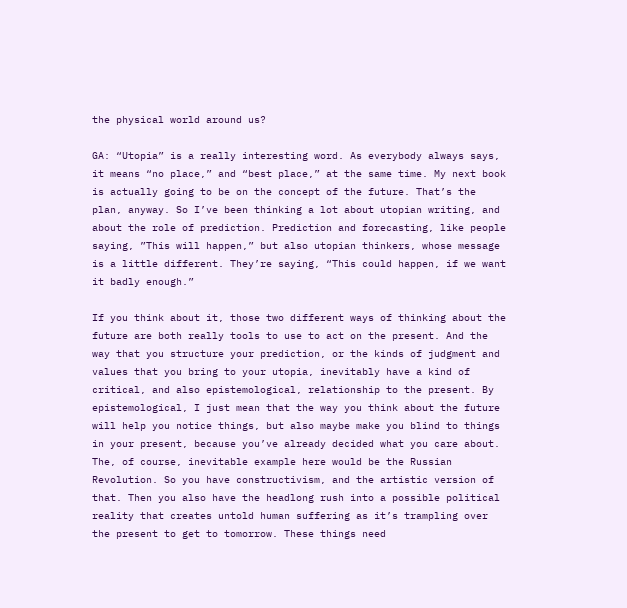the physical world around us?

GA: “Utopia” is a really interesting word. As everybody always says, it means “no place,” and “best place,” at the same time. My next book is actually going to be on the concept of the future. That’s the plan, anyway. So I’ve been thinking a lot about utopian writing, and about the role of prediction. Prediction and forecasting, like people saying, ”This will happen,” but also utopian thinkers, whose message is a little different. They’re saying, “This could happen, if we want it badly enough.”

If you think about it, those two different ways of thinking about the future are both really tools to use to act on the present. And the way that you structure your prediction, or the kinds of judgment and values that you bring to your utopia, inevitably have a kind of critical, and also epistemological, relationship to the present. By epistemological, I just mean that the way you think about the future will help you notice things, but also maybe make you blind to things in your present, because you’ve already decided what you care about. The, of course, inevitable example here would be the Russian Revolution. So you have constructivism, and the artistic version of that. Then you also have the headlong rush into a possible political reality that creates untold human suffering as it’s trampling over the present to get to tomorrow. These things need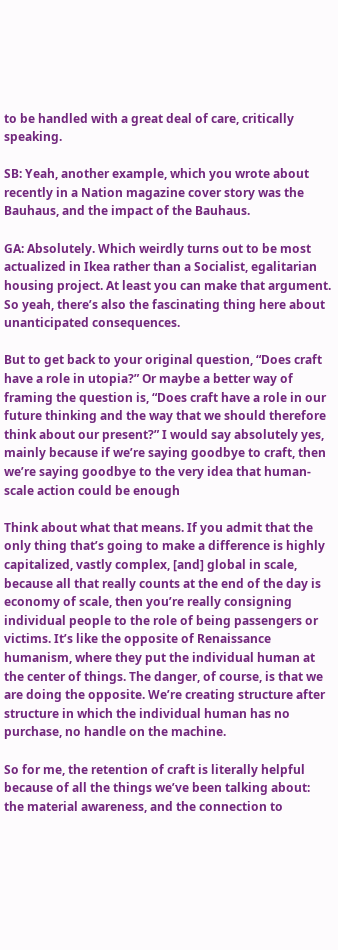to be handled with a great deal of care, critically speaking.

SB: Yeah, another example, which you wrote about recently in a Nation magazine cover story was the Bauhaus, and the impact of the Bauhaus.

GA: Absolutely. Which weirdly turns out to be most actualized in Ikea rather than a Socialist, egalitarian housing project. At least you can make that argument. So yeah, there’s also the fascinating thing here about unanticipated consequences.

But to get back to your original question, “Does craft have a role in utopia?” Or maybe a better way of framing the question is, “Does craft have a role in our future thinking and the way that we should therefore think about our present?” I would say absolutely yes, mainly because if we’re saying goodbye to craft, then we’re saying goodbye to the very idea that human-scale action could be enough

Think about what that means. If you admit that the only thing that’s going to make a difference is highly capitalized, vastly complex, [and] global in scale, because all that really counts at the end of the day is economy of scale, then you’re really consigning individual people to the role of being passengers or victims. It’s like the opposite of Renaissance humanism, where they put the individual human at the center of things. The danger, of course, is that we are doing the opposite. We’re creating structure after structure in which the individual human has no purchase, no handle on the machine.

So for me, the retention of craft is literally helpful because of all the things we’ve been talking about: the material awareness, and the connection to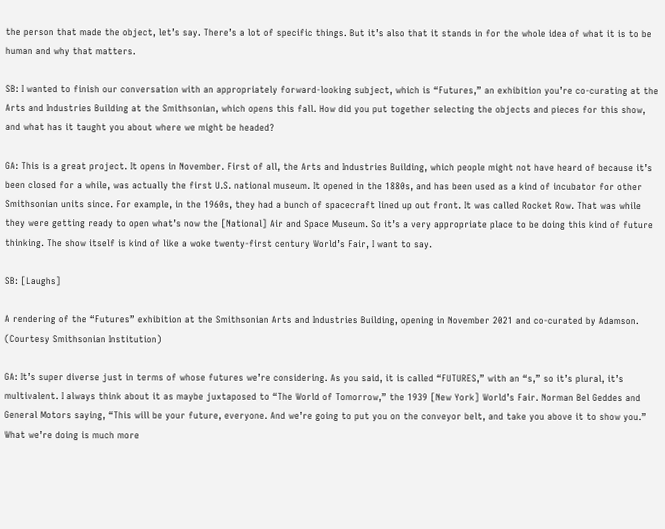the person that made the object, let’s say. There’s a lot of specific things. But it’s also that it stands in for the whole idea of what it is to be human and why that matters.

SB: I wanted to finish our conversation with an appropriately forward-looking subject, which is “Futures,” an exhibition you’re co-curating at the Arts and Industries Building at the Smithsonian, which opens this fall. How did you put together selecting the objects and pieces for this show, and what has it taught you about where we might be headed?

GA: This is a great project. It opens in November. First of all, the Arts and Industries Building, which people might not have heard of because it’s been closed for a while, was actually the first U.S. national museum. It opened in the 1880s, and has been used as a kind of incubator for other Smithsonian units since. For example, in the 1960s, they had a bunch of spacecraft lined up out front. It was called Rocket Row. That was while they were getting ready to open what’s now the [National] Air and Space Museum. So it’s a very appropriate place to be doing this kind of future thinking. The show itself is kind of like a woke twenty-first century World’s Fair, I want to say.

SB: [Laughs]

A rendering of the “Futures” exhibition at the Smithsonian Arts and Industries Building, opening in November 2021 and co-curated by Adamson. (Courtesy Smithsonian Institution)

GA: It’s super diverse just in terms of whose futures we’re considering. As you said, it is called “FUTURES,” with an “s,” so it’s plural, it’s multivalent. I always think about it as maybe juxtaposed to “The World of Tomorrow,” the 1939 [New York] World’s Fair. Norman Bel Geddes and General Motors saying, “This will be your future, everyone. And we’re going to put you on the conveyor belt, and take you above it to show you.” What we’re doing is much more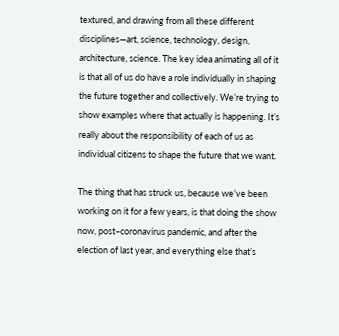textured, and drawing from all these different disciplines—art, science, technology, design, architecture, science. The key idea animating all of it is that all of us do have a role individually in shaping the future together and collectively. We’re trying to show examples where that actually is happening. It’s really about the responsibility of each of us as individual citizens to shape the future that we want.

The thing that has struck us, because we’ve been working on it for a few years, is that doing the show now, post–coronavirus pandemic, and after the election of last year, and everything else that’s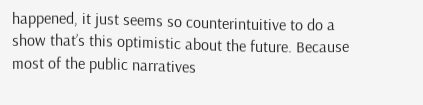happened, it just seems so counterintuitive to do a show that’s this optimistic about the future. Because most of the public narratives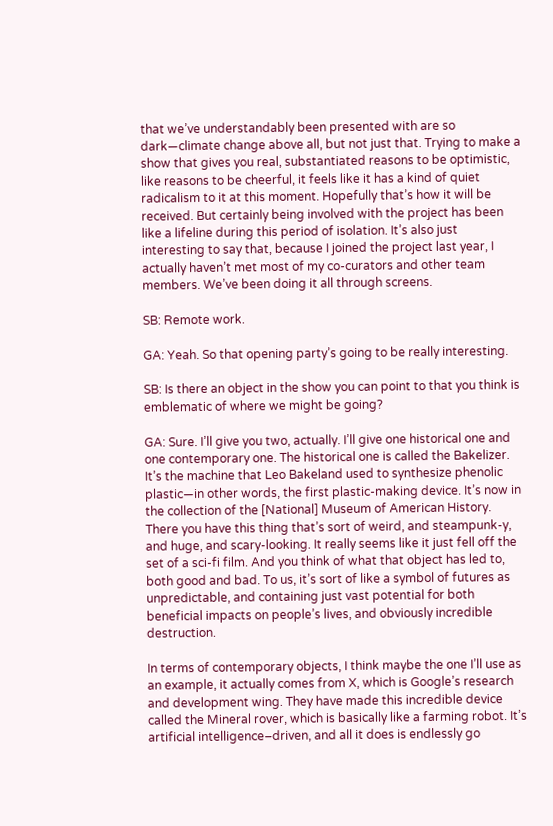that we’ve understandably been presented with are so dark—climate change above all, but not just that. Trying to make a show that gives you real, substantiated reasons to be optimistic, like reasons to be cheerful, it feels like it has a kind of quiet radicalism to it at this moment. Hopefully that’s how it will be received. But certainly being involved with the project has been like a lifeline during this period of isolation. It’s also just interesting to say that, because I joined the project last year, I actually haven’t met most of my co-curators and other team members. We’ve been doing it all through screens.

SB: Remote work.

GA: Yeah. So that opening party’s going to be really interesting.

SB: Is there an object in the show you can point to that you think is emblematic of where we might be going?

GA: Sure. I’ll give you two, actually. I’ll give one historical one and one contemporary one. The historical one is called the Bakelizer. It’s the machine that Leo Bakeland used to synthesize phenolic plastic—in other words, the first plastic-making device. It’s now in the collection of the [National] Museum of American History. There you have this thing that’s sort of weird, and steampunk-y, and huge, and scary-looking. It really seems like it just fell off the set of a sci-fi film. And you think of what that object has led to, both good and bad. To us, it’s sort of like a symbol of futures as unpredictable, and containing just vast potential for both beneficial impacts on people’s lives, and obviously incredible destruction.

In terms of contemporary objects, I think maybe the one I’ll use as an example, it actually comes from X, which is Google’s research and development wing. They have made this incredible device called the Mineral rover, which is basically like a farming robot. It’s artificial intelligence–driven, and all it does is endlessly go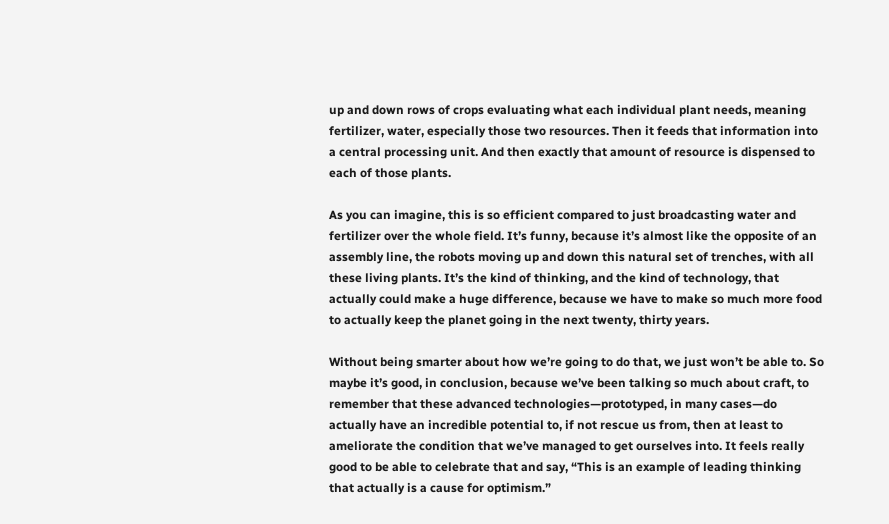up and down rows of crops evaluating what each individual plant needs, meaning fertilizer, water, especially those two resources. Then it feeds that information into a central processing unit. And then exactly that amount of resource is dispensed to each of those plants.

As you can imagine, this is so efficient compared to just broadcasting water and fertilizer over the whole field. It’s funny, because it’s almost like the opposite of an assembly line, the robots moving up and down this natural set of trenches, with all these living plants. It’s the kind of thinking, and the kind of technology, that actually could make a huge difference, because we have to make so much more food to actually keep the planet going in the next twenty, thirty years.

Without being smarter about how we’re going to do that, we just won’t be able to. So maybe it’s good, in conclusion, because we’ve been talking so much about craft, to remember that these advanced technologies—prototyped, in many cases—do actually have an incredible potential to, if not rescue us from, then at least to ameliorate the condition that we’ve managed to get ourselves into. It feels really good to be able to celebrate that and say, “This is an example of leading thinking that actually is a cause for optimism.”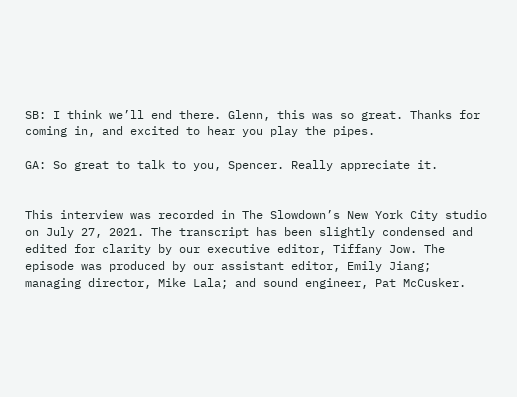SB: I think we’ll end there. Glenn, this was so great. Thanks for coming in, and excited to hear you play the pipes.

GA: So great to talk to you, Spencer. Really appreciate it.


This interview was recorded in The Slowdown’s New York City studio on July 27, 2021. The transcript has been slightly condensed and edited for clarity by our executive editor, Tiffany Jow. The episode was produced by our assistant editor, Emily Jiang; managing director, Mike Lala; and sound engineer, Pat McCusker.